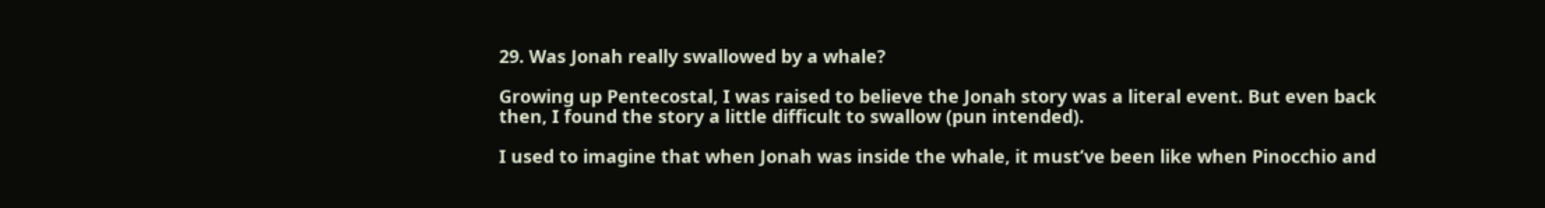29. Was Jonah really swallowed by a whale?

Growing up Pentecostal, I was raised to believe the Jonah story was a literal event. But even back then, I found the story a little difficult to swallow (pun intended).

I used to imagine that when Jonah was inside the whale, it must’ve been like when Pinocchio and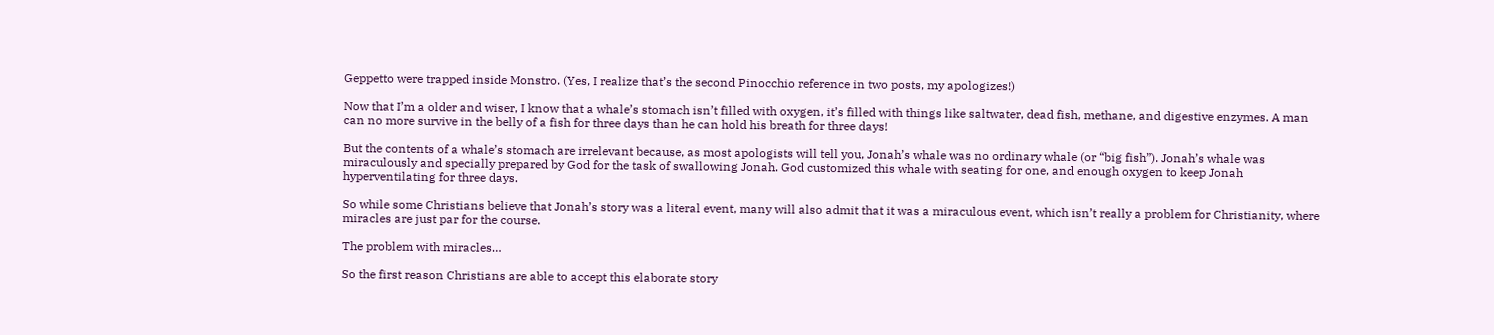Geppetto were trapped inside Monstro. (Yes, I realize that’s the second Pinocchio reference in two posts, my apologizes!)

Now that I’m a older and wiser, I know that a whale’s stomach isn’t filled with oxygen, it’s filled with things like saltwater, dead fish, methane, and digestive enzymes. A man can no more survive in the belly of a fish for three days than he can hold his breath for three days!

But the contents of a whale’s stomach are irrelevant because, as most apologists will tell you, Jonah’s whale was no ordinary whale (or “big fish”). Jonah’s whale was miraculously and specially prepared by God for the task of swallowing Jonah. God customized this whale with seating for one, and enough oxygen to keep Jonah hyperventilating for three days.

So while some Christians believe that Jonah’s story was a literal event, many will also admit that it was a miraculous event, which isn’t really a problem for Christianity, where miracles are just par for the course.

The problem with miracles…

So the first reason Christians are able to accept this elaborate story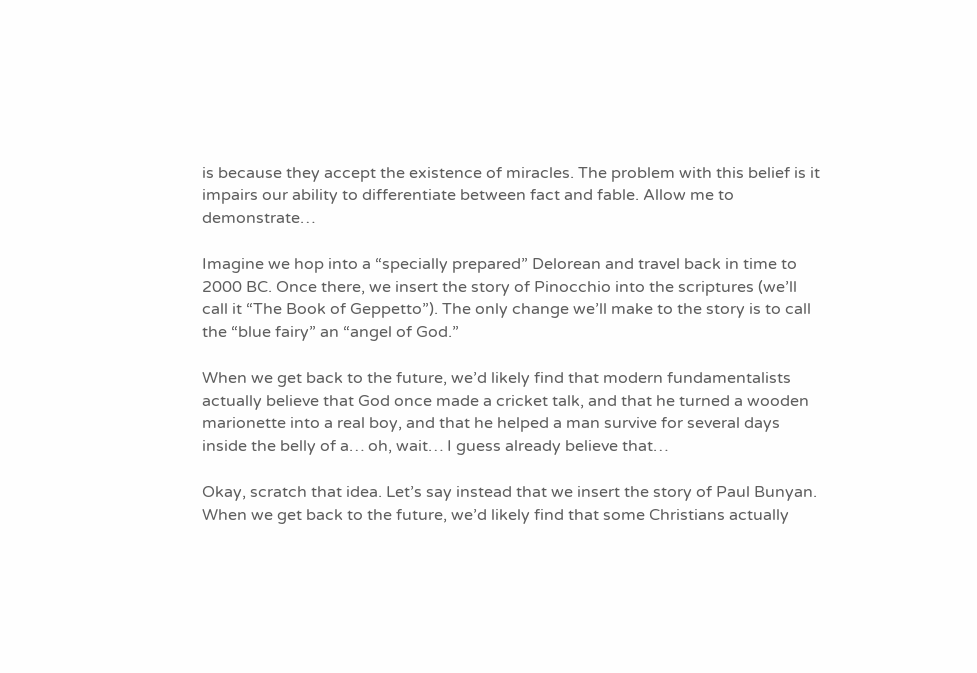is because they accept the existence of miracles. The problem with this belief is it impairs our ability to differentiate between fact and fable. Allow me to demonstrate…

Imagine we hop into a “specially prepared” Delorean and travel back in time to 2000 BC. Once there, we insert the story of Pinocchio into the scriptures (we’ll call it “The Book of Geppetto”). The only change we’ll make to the story is to call the “blue fairy” an “angel of God.”

When we get back to the future, we’d likely find that modern fundamentalists actually believe that God once made a cricket talk, and that he turned a wooden marionette into a real boy, and that he helped a man survive for several days inside the belly of a… oh, wait… I guess already believe that…

Okay, scratch that idea. Let’s say instead that we insert the story of Paul Bunyan. When we get back to the future, we’d likely find that some Christians actually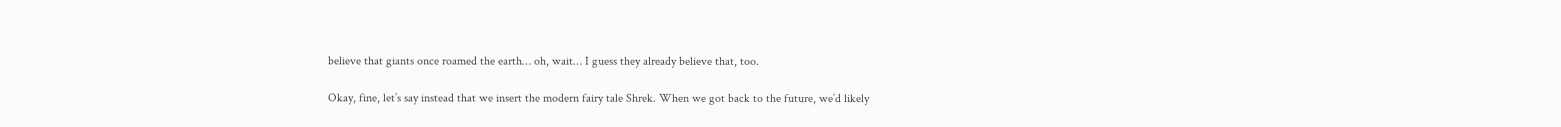believe that giants once roamed the earth… oh, wait… I guess they already believe that, too.

Okay, fine, let’s say instead that we insert the modern fairy tale Shrek. When we got back to the future, we’d likely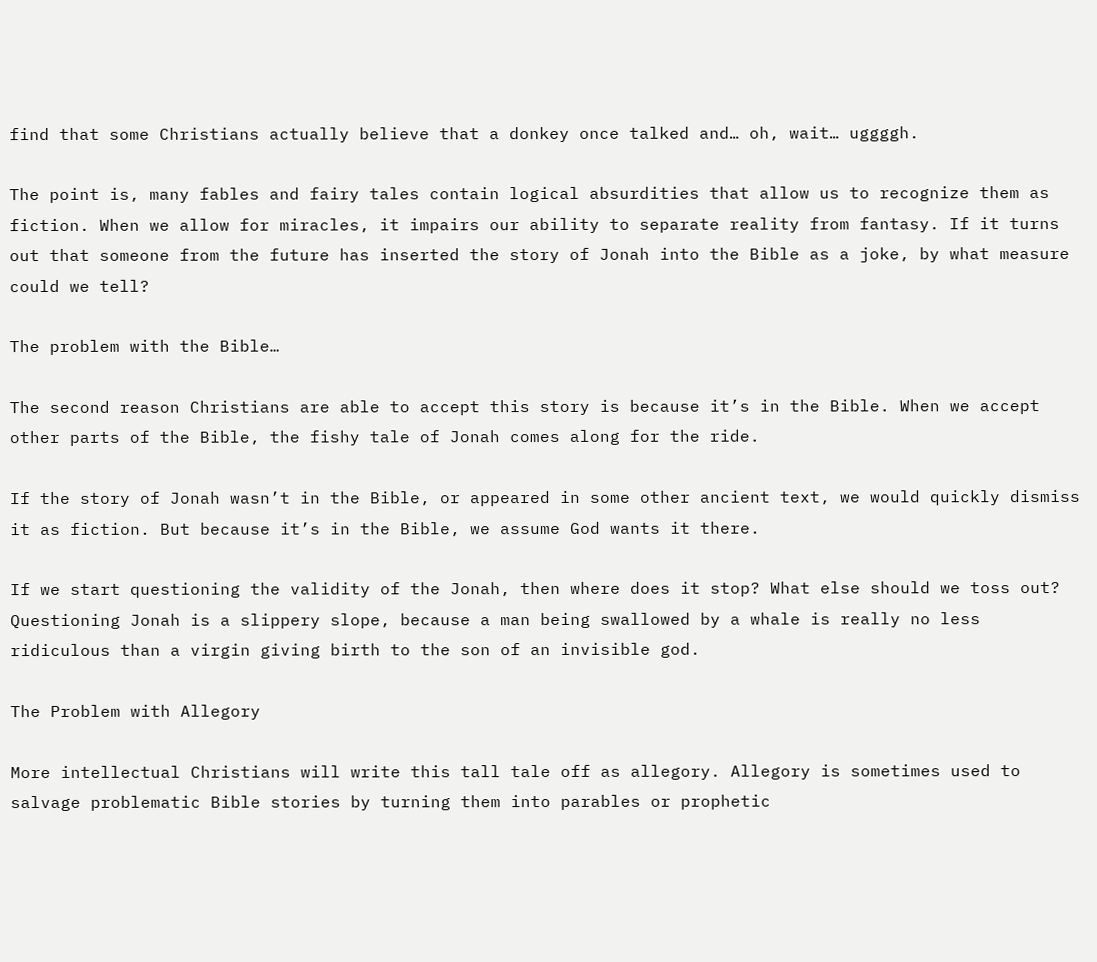find that some Christians actually believe that a donkey once talked and… oh, wait… uggggh.

The point is, many fables and fairy tales contain logical absurdities that allow us to recognize them as fiction. When we allow for miracles, it impairs our ability to separate reality from fantasy. If it turns out that someone from the future has inserted the story of Jonah into the Bible as a joke, by what measure could we tell?

The problem with the Bible…

The second reason Christians are able to accept this story is because it’s in the Bible. When we accept other parts of the Bible, the fishy tale of Jonah comes along for the ride.

If the story of Jonah wasn’t in the Bible, or appeared in some other ancient text, we would quickly dismiss it as fiction. But because it’s in the Bible, we assume God wants it there.

If we start questioning the validity of the Jonah, then where does it stop? What else should we toss out? Questioning Jonah is a slippery slope, because a man being swallowed by a whale is really no less ridiculous than a virgin giving birth to the son of an invisible god.

The Problem with Allegory

More intellectual Christians will write this tall tale off as allegory. Allegory is sometimes used to salvage problematic Bible stories by turning them into parables or prophetic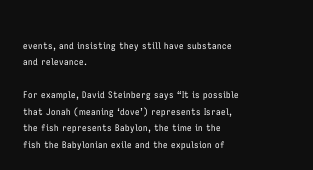events, and insisting they still have substance and relevance.

For example, David Steinberg says “It is possible that Jonah (meaning ‘dove’) represents Israel, the fish represents Babylon, the time in the fish the Babylonian exile and the expulsion of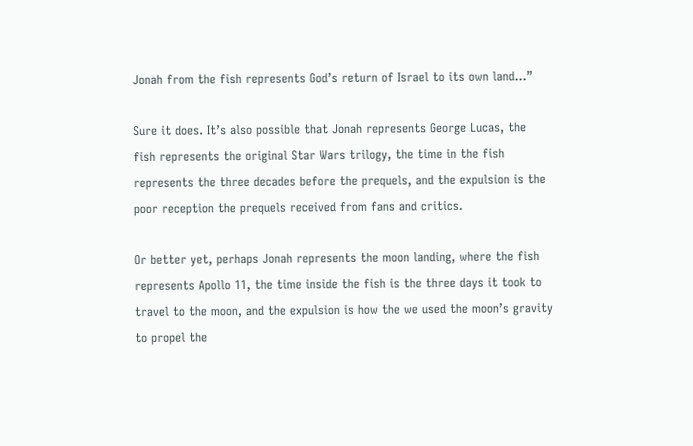Jonah from the fish represents God’s return of Israel to its own land…”

Sure it does. It’s also possible that Jonah represents George Lucas, the fish represents the original Star Wars trilogy, the time in the fish represents the three decades before the prequels, and the expulsion is the poor reception the prequels received from fans and critics.

Or better yet, perhaps Jonah represents the moon landing, where the fish represents Apollo 11, the time inside the fish is the three days it took to travel to the moon, and the expulsion is how the we used the moon’s gravity to propel the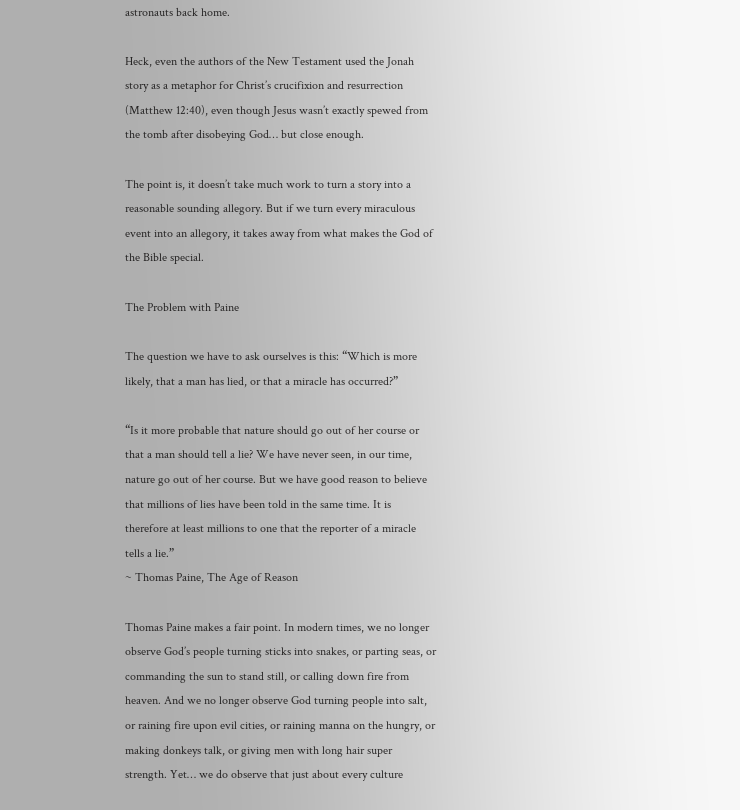astronauts back home.

Heck, even the authors of the New Testament used the Jonah story as a metaphor for Christ’s crucifixion and resurrection (Matthew 12:40), even though Jesus wasn’t exactly spewed from the tomb after disobeying God… but close enough.

The point is, it doesn’t take much work to turn a story into a reasonable sounding allegory. But if we turn every miraculous event into an allegory, it takes away from what makes the God of the Bible special.

The Problem with Paine

The question we have to ask ourselves is this: “Which is more likely, that a man has lied, or that a miracle has occurred?”

“Is it more probable that nature should go out of her course or that a man should tell a lie? We have never seen, in our time, nature go out of her course. But we have good reason to believe that millions of lies have been told in the same time. It is therefore at least millions to one that the reporter of a miracle tells a lie.”
~ Thomas Paine, The Age of Reason

Thomas Paine makes a fair point. In modern times, we no longer observe God’s people turning sticks into snakes, or parting seas, or commanding the sun to stand still, or calling down fire from heaven. And we no longer observe God turning people into salt, or raining fire upon evil cities, or raining manna on the hungry, or making donkeys talk, or giving men with long hair super strength. Yet… we do observe that just about every culture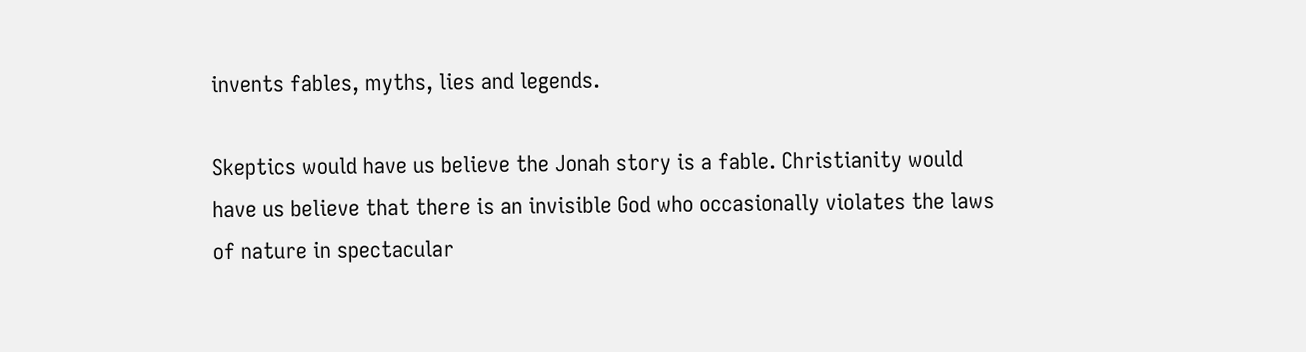invents fables, myths, lies and legends.

Skeptics would have us believe the Jonah story is a fable. Christianity would have us believe that there is an invisible God who occasionally violates the laws of nature in spectacular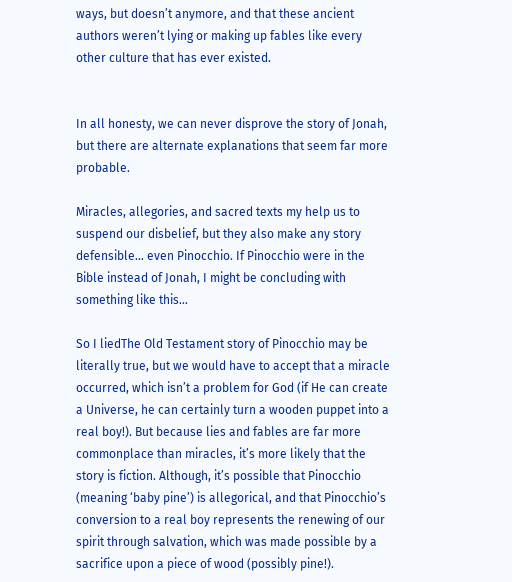ways, but doesn’t anymore, and that these ancient authors weren’t lying or making up fables like every other culture that has ever existed.


In all honesty, we can never disprove the story of Jonah, but there are alternate explanations that seem far more probable.

Miracles, allegories, and sacred texts my help us to suspend our disbelief, but they also make any story defensible… even Pinocchio. If Pinocchio were in the Bible instead of Jonah, I might be concluding with something like this…

So I liedThe Old Testament story of Pinocchio may be literally true, but we would have to accept that a miracle occurred, which isn’t a problem for God (if He can create a Universe, he can certainly turn a wooden puppet into a real boy!). But because lies and fables are far more commonplace than miracles, it’s more likely that the story is fiction. Although, it’s possible that Pinocchio (meaning ‘baby pine’) is allegorical, and that Pinocchio’s conversion to a real boy represents the renewing of our spirit through salvation, which was made possible by a sacrifice upon a piece of wood (possibly pine!).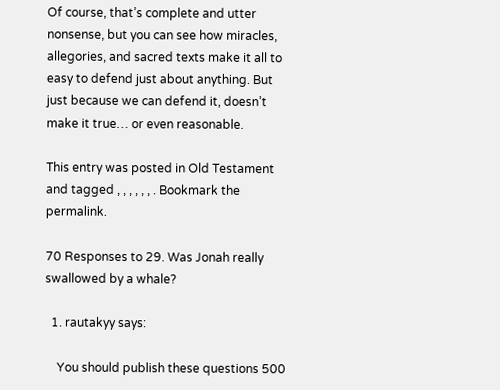Of course, that’s complete and utter nonsense, but you can see how miracles, allegories, and sacred texts make it all to easy to defend just about anything. But just because we can defend it, doesn’t make it true… or even reasonable.

This entry was posted in Old Testament and tagged , , , , , , . Bookmark the permalink.

70 Responses to 29. Was Jonah really swallowed by a whale?

  1. rautakyy says:

    You should publish these questions 500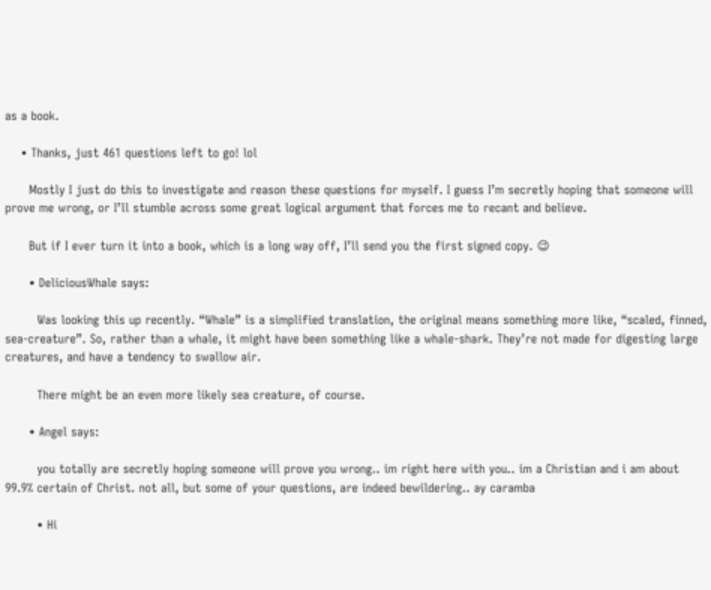as a book.

    • Thanks, just 461 questions left to go! lol

      Mostly I just do this to investigate and reason these questions for myself. I guess I’m secretly hoping that someone will prove me wrong, or I’ll stumble across some great logical argument that forces me to recant and believe.

      But if I ever turn it into a book, which is a long way off, I’ll send you the first signed copy. 😉

      • DeliciousWhale says:

        Was looking this up recently. “Whale” is a simplified translation, the original means something more like, “scaled, finned, sea-creature”. So, rather than a whale, it might have been something like a whale-shark. They’re not made for digesting large creatures, and have a tendency to swallow air.

        There might be an even more likely sea creature, of course.

      • Angel says:

        you totally are secretly hoping someone will prove you wrong.. im right here with you.. im a Christian and i am about 99.9% certain of Christ. not all, but some of your questions, are indeed bewildering.. ay caramba

        • Hi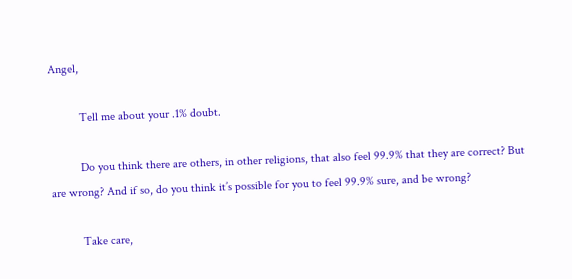Angel,

          Tell me about your .1% doubt.

          Do you think there are others, in other religions, that also feel 99.9% that they are correct? But are wrong? And if so, do you think it’s possible for you to feel 99.9% sure, and be wrong?

          Take care,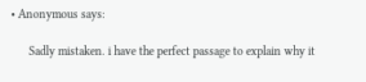• Anonymous says:

      Sadly mistaken. i have the perfect passage to explain why it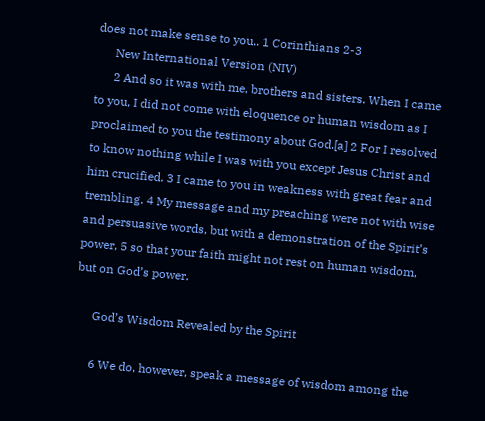does not make sense to you.. 1 Corinthians 2-3
      New International Version (NIV)
      2 And so it was with me, brothers and sisters. When I came to you, I did not come with eloquence or human wisdom as I proclaimed to you the testimony about God.[a] 2 For I resolved to know nothing while I was with you except Jesus Christ and him crucified. 3 I came to you in weakness with great fear and trembling. 4 My message and my preaching were not with wise and persuasive words, but with a demonstration of the Spirit’s power, 5 so that your faith might not rest on human wisdom, but on God’s power.

      God’s Wisdom Revealed by the Spirit

      6 We do, however, speak a message of wisdom among the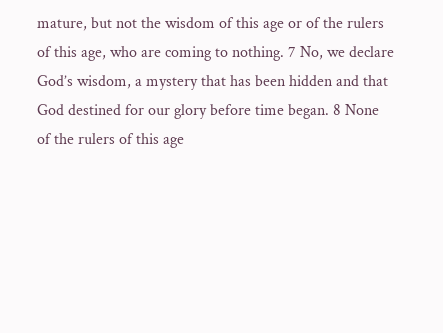mature, but not the wisdom of this age or of the rulers of this age, who are coming to nothing. 7 No, we declare God’s wisdom, a mystery that has been hidden and that God destined for our glory before time began. 8 None of the rulers of this age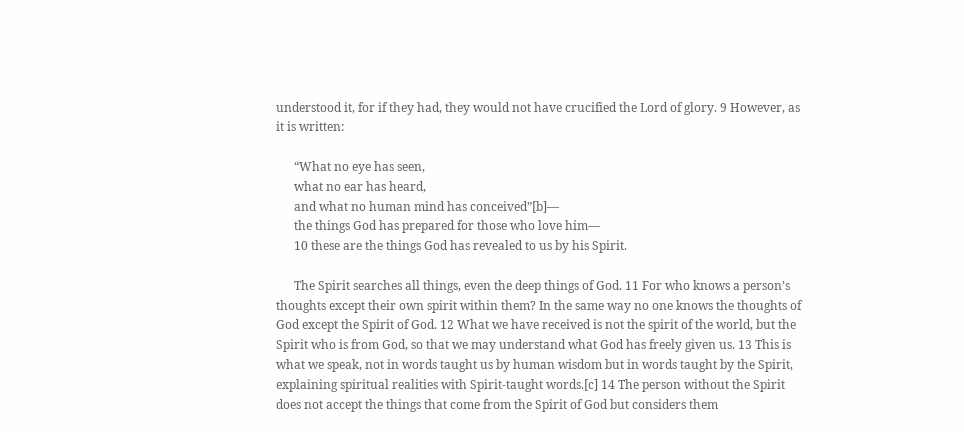understood it, for if they had, they would not have crucified the Lord of glory. 9 However, as it is written:

      “What no eye has seen,
      what no ear has heard,
      and what no human mind has conceived”[b]—
      the things God has prepared for those who love him—
      10 these are the things God has revealed to us by his Spirit.

      The Spirit searches all things, even the deep things of God. 11 For who knows a person’s thoughts except their own spirit within them? In the same way no one knows the thoughts of God except the Spirit of God. 12 What we have received is not the spirit of the world, but the Spirit who is from God, so that we may understand what God has freely given us. 13 This is what we speak, not in words taught us by human wisdom but in words taught by the Spirit, explaining spiritual realities with Spirit-taught words.[c] 14 The person without the Spirit does not accept the things that come from the Spirit of God but considers them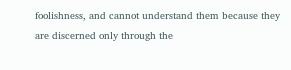foolishness, and cannot understand them because they are discerned only through the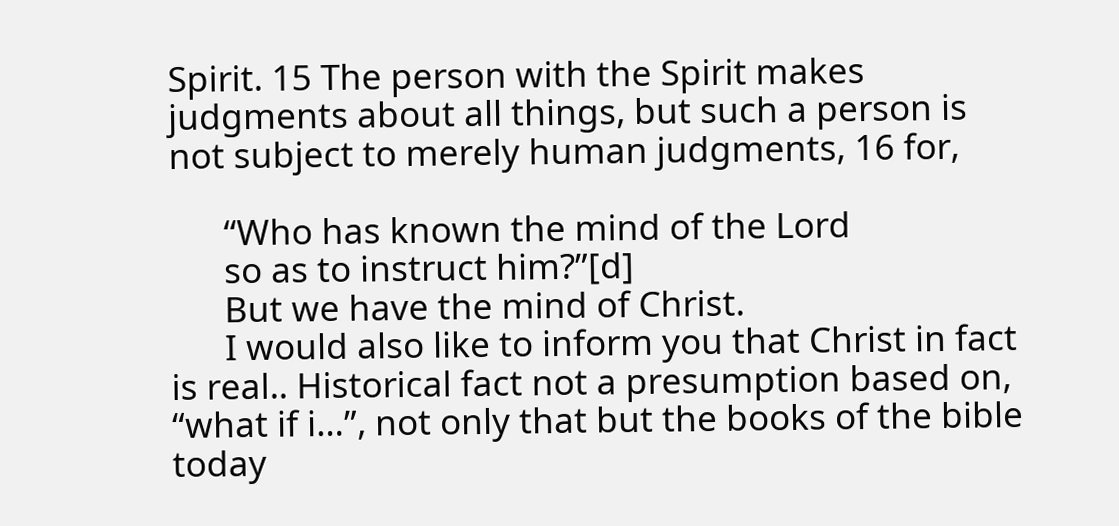Spirit. 15 The person with the Spirit makes judgments about all things, but such a person is not subject to merely human judgments, 16 for,

      “Who has known the mind of the Lord
      so as to instruct him?”[d]
      But we have the mind of Christ.
      I would also like to inform you that Christ in fact is real.. Historical fact not a presumption based on, “what if i…”, not only that but the books of the bible today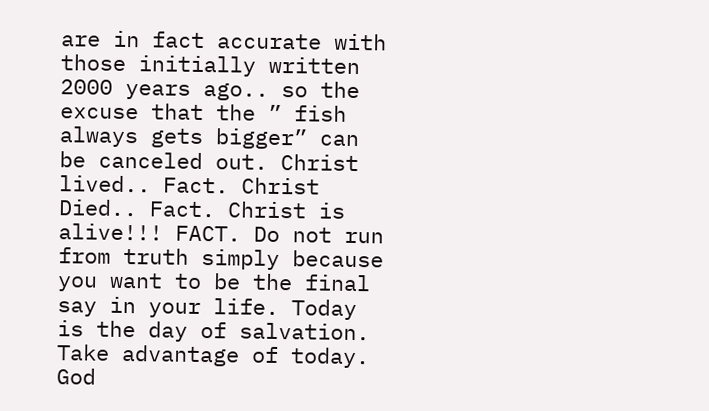are in fact accurate with those initially written 2000 years ago.. so the excuse that the ” fish always gets bigger” can be canceled out. Christ lived.. Fact. Christ Died.. Fact. Christ is alive!!! FACT. Do not run from truth simply because you want to be the final say in your life. Today is the day of salvation. Take advantage of today. God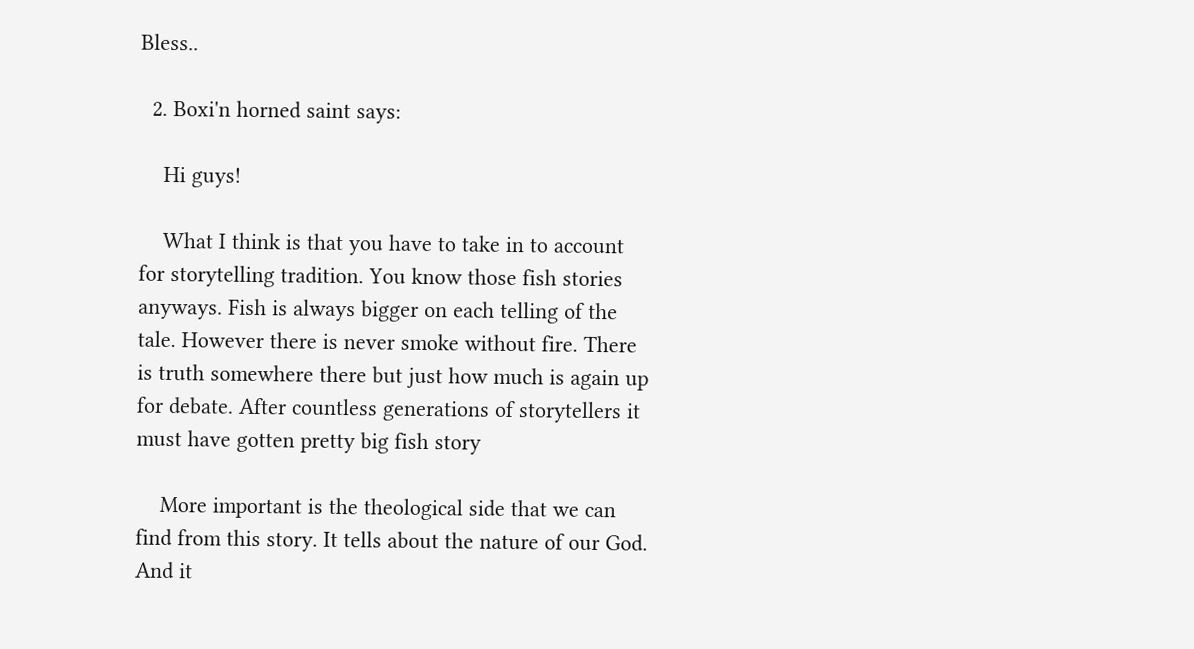Bless..

  2. Boxi'n horned saint says:

    Hi guys!

    What I think is that you have to take in to account for storytelling tradition. You know those fish stories anyways. Fish is always bigger on each telling of the tale. However there is never smoke without fire. There is truth somewhere there but just how much is again up for debate. After countless generations of storytellers it must have gotten pretty big fish story

    More important is the theological side that we can find from this story. It tells about the nature of our God. And it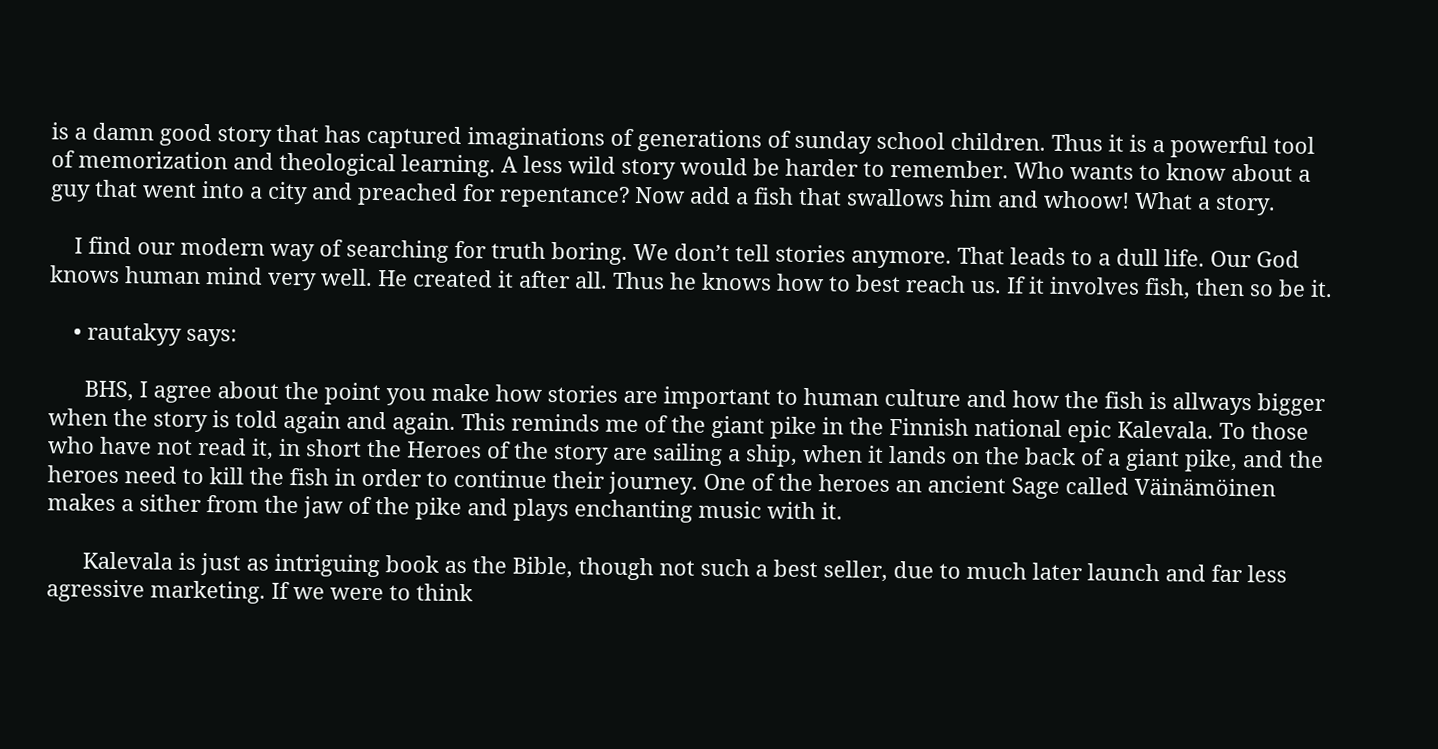is a damn good story that has captured imaginations of generations of sunday school children. Thus it is a powerful tool of memorization and theological learning. A less wild story would be harder to remember. Who wants to know about a guy that went into a city and preached for repentance? Now add a fish that swallows him and whoow! What a story.

    I find our modern way of searching for truth boring. We don’t tell stories anymore. That leads to a dull life. Our God knows human mind very well. He created it after all. Thus he knows how to best reach us. If it involves fish, then so be it.

    • rautakyy says:

      BHS, I agree about the point you make how stories are important to human culture and how the fish is allways bigger when the story is told again and again. This reminds me of the giant pike in the Finnish national epic Kalevala. To those who have not read it, in short the Heroes of the story are sailing a ship, when it lands on the back of a giant pike, and the heroes need to kill the fish in order to continue their journey. One of the heroes an ancient Sage called Väinämöinen makes a sither from the jaw of the pike and plays enchanting music with it.

      Kalevala is just as intriguing book as the Bible, though not such a best seller, due to much later launch and far less agressive marketing. If we were to think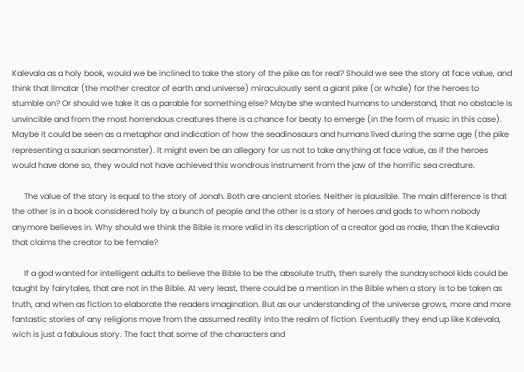Kalevala as a holy book, would we be inclined to take the story of the pike as for real? Should we see the story at face value, and think that Ilmatar (the mother creator of earth and universe) miraculously sent a giant pike (or whale) for the heroes to stumble on? Or should we take it as a parable for something else? Maybe she wanted humans to understand, that no obstacle is unvincible and from the most horrendous creatures there is a chance for beaty to emerge (in the form of music in this case). Maybe it could be seen as a metaphor and indication of how the seadinosaurs and humans lived during the same age (the pike representing a saurian seamonster). It might even be an allegory for us not to take anything at face value, as if the heroes would have done so, they would not have achieved this wondrous instrument from the jaw of the horrific sea creature.

      The value of the story is equal to the story of Jonah. Both are ancient stories. Neither is plausible. The main difference is that the other is in a book considered holy by a bunch of people and the other is a story of heroes and gods to whom nobody anymore believes in. Why should we think the Bible is more valid in its description of a creator god as male, than the Kalevala that claims the creator to be female?

      If a god wanted for intelligent adults to believe the Bible to be the absolute truth, then surely the sundayschool kids could be taught by fairytales, that are not in the Bible. At very least, there could be a mention in the Bible when a story is to be taken as truth, and when as fiction to elaborate the readers imagination. But as our understanding of the universe grows, more and more fantastic stories of any religions move from the assumed reality into the realm of fiction. Eventually they end up like Kalevala, wich is just a fabulous story. The fact that some of the characters and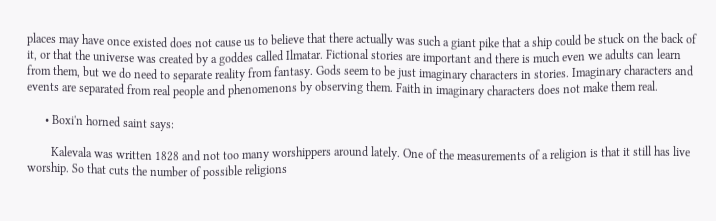places may have once existed does not cause us to believe that there actually was such a giant pike that a ship could be stuck on the back of it, or that the universe was created by a goddes called Ilmatar. Fictional stories are important and there is much even we adults can learn from them, but we do need to separate reality from fantasy. Gods seem to be just imaginary characters in stories. Imaginary characters and events are separated from real people and phenomenons by observing them. Faith in imaginary characters does not make them real.

      • Boxi'n horned saint says:

        Kalevala was written 1828 and not too many worshippers around lately. One of the measurements of a religion is that it still has live worship. So that cuts the number of possible religions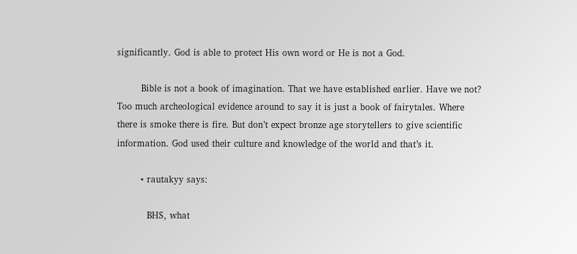significantly. God is able to protect His own word or He is not a God.

        Bible is not a book of imagination. That we have established earlier. Have we not? Too much archeological evidence around to say it is just a book of fairytales. Where there is smoke there is fire. But don’t expect bronze age storytellers to give scientific information. God used their culture and knowledge of the world and that’s it.

        • rautakyy says:

          BHS, what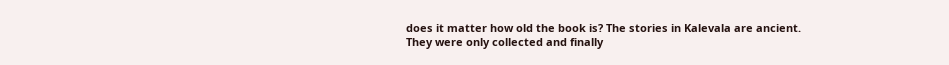does it matter how old the book is? The stories in Kalevala are ancient. They were only collected and finally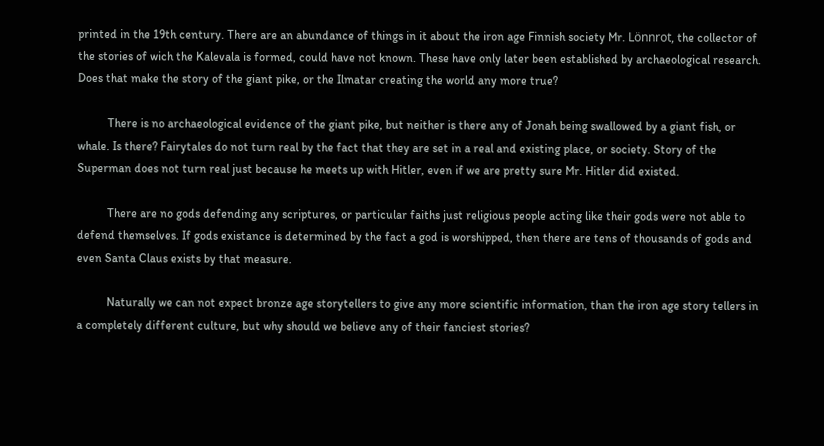printed in the 19th century. There are an abundance of things in it about the iron age Finnish society Mr. Lönnrot, the collector of the stories of wich the Kalevala is formed, could have not known. These have only later been established by archaeological research. Does that make the story of the giant pike, or the Ilmatar creating the world any more true?

          There is no archaeological evidence of the giant pike, but neither is there any of Jonah being swallowed by a giant fish, or whale. Is there? Fairytales do not turn real by the fact that they are set in a real and existing place, or society. Story of the Superman does not turn real just because he meets up with Hitler, even if we are pretty sure Mr. Hitler did existed.

          There are no gods defending any scriptures, or particular faiths just religious people acting like their gods were not able to defend themselves. If gods existance is determined by the fact a god is worshipped, then there are tens of thousands of gods and even Santa Claus exists by that measure.

          Naturally we can not expect bronze age storytellers to give any more scientific information, than the iron age story tellers in a completely different culture, but why should we believe any of their fanciest stories?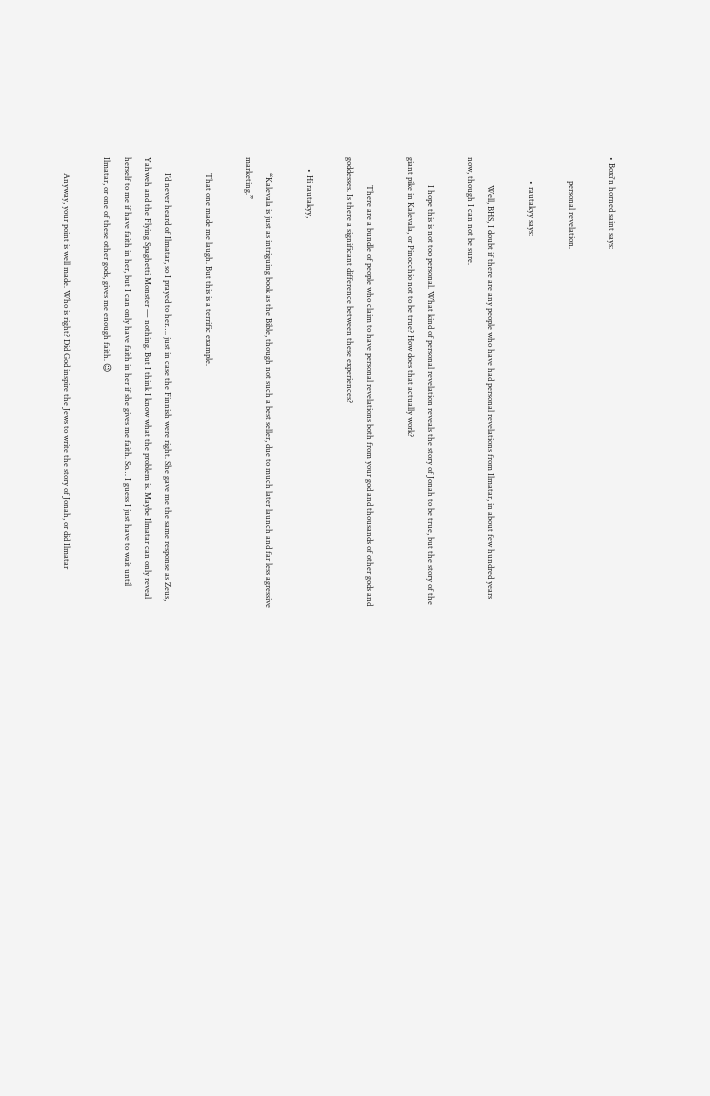• Boxi'n horned saint says:

            personal revelation.

            • rautakyy says:

              Well, BHS, I doubt if there are any people who have had personal revelations from Ilmatar, in about few hundred years now, though I can not be sure.

              I hope this is not too personal. What kind of personal revelation reveals the story of Jonah to be true, but the story of the giant pike in Kalevala, or Pinocchio not to be true? How does that actually work?

              There are a bundle of people who claim to have personal revelations both from your god and thousands of other gods and goddesses. Is there a significant difference between these experiences?

      • Hi rautakyy,

        “Kalevala is just as intriguing book as the Bible, though not such a best seller, due to much later launch and far less agressive marketing.”

        That one made me laugh. But this is a terrific example.

        I’d never heard of Ilmatar, so I prayed to her…. just in case the Finnish were right. She gave me the same response as Zeus, Yahweh and the Flying Spaghetti Monster — nothing. But I think I know what the problem is. Maybe Ilmatar can only reveal herself to me if have faith in her, but I can only have faith in her if she gives me faith. So… I guess I just have to wait until Ilmatar, or one of these other gods, gives me enough faith. 😉

        Anyway, your point is well made. Who is right? Did God inspire the Jews to write the story of Jonah, or did Ilmatar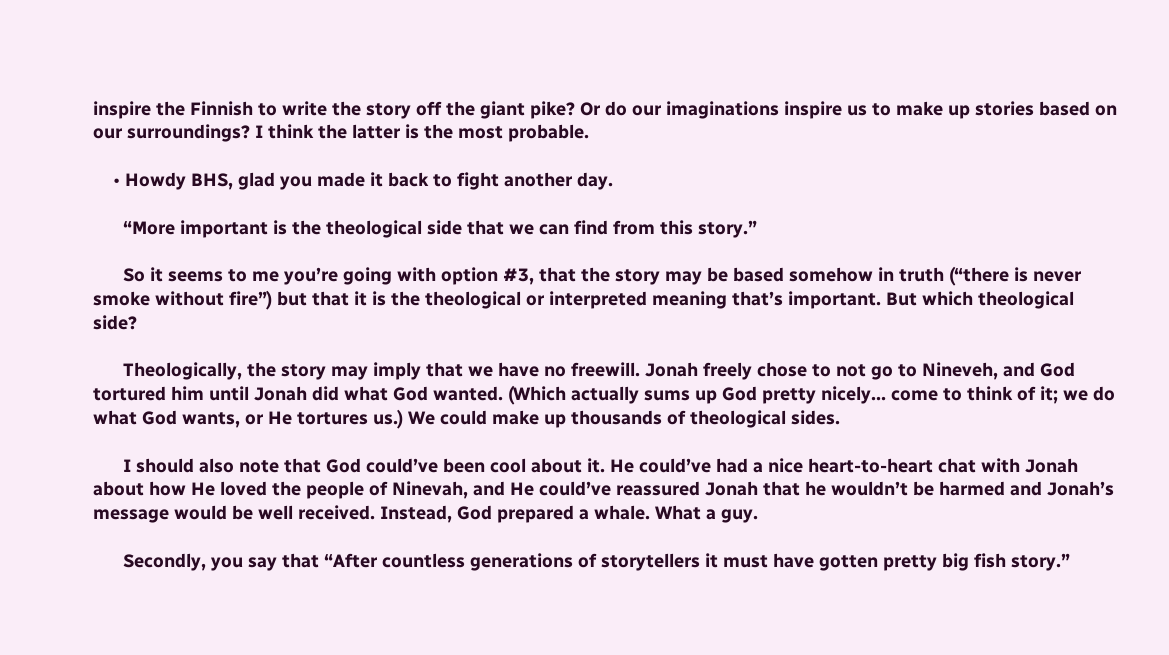inspire the Finnish to write the story off the giant pike? Or do our imaginations inspire us to make up stories based on our surroundings? I think the latter is the most probable.

    • Howdy BHS, glad you made it back to fight another day.

      “More important is the theological side that we can find from this story.”

      So it seems to me you’re going with option #3, that the story may be based somehow in truth (“there is never smoke without fire”) but that it is the theological or interpreted meaning that’s important. But which theological side?

      Theologically, the story may imply that we have no freewill. Jonah freely chose to not go to Nineveh, and God tortured him until Jonah did what God wanted. (Which actually sums up God pretty nicely… come to think of it; we do what God wants, or He tortures us.) We could make up thousands of theological sides.

      I should also note that God could’ve been cool about it. He could’ve had a nice heart-to-heart chat with Jonah about how He loved the people of Ninevah, and He could’ve reassured Jonah that he wouldn’t be harmed and Jonah’s message would be well received. Instead, God prepared a whale. What a guy.

      Secondly, you say that “After countless generations of storytellers it must have gotten pretty big fish story.”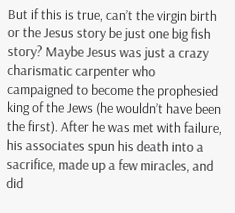But if this is true, can’t the virgin birth or the Jesus story be just one big fish story? Maybe Jesus was just a crazy charismatic carpenter who campaigned to become the prophesied king of the Jews (he wouldn’t have been the first). After he was met with failure, his associates spun his death into a sacrifice, made up a few miracles, and did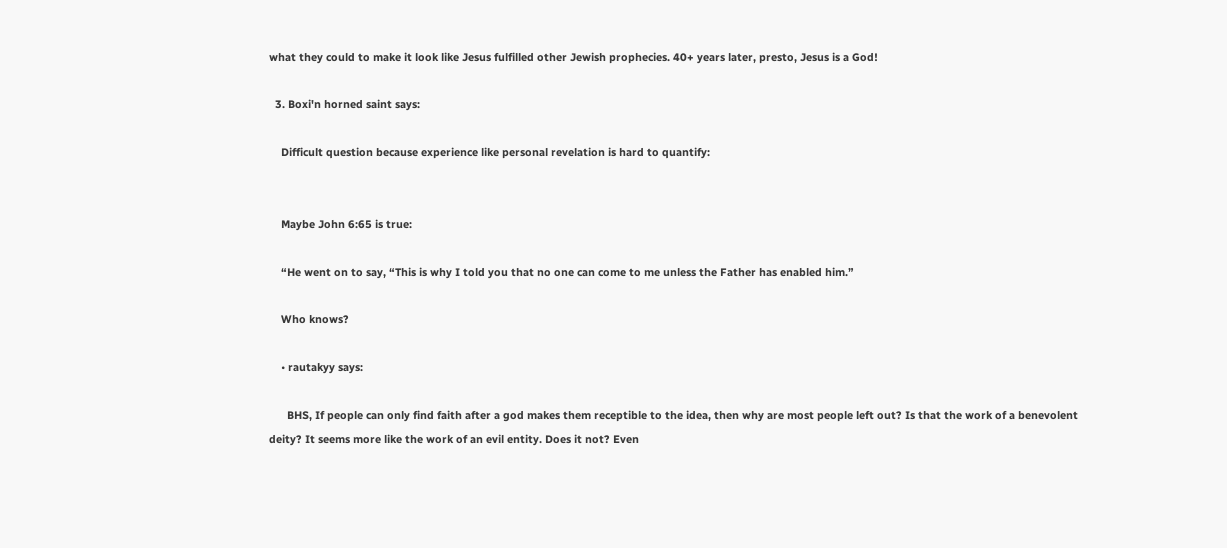what they could to make it look like Jesus fulfilled other Jewish prophecies. 40+ years later, presto, Jesus is a God!

  3. Boxi'n horned saint says:

    Difficult question because experience like personal revelation is hard to quantify:


    Maybe John 6:65 is true:

    “He went on to say, “This is why I told you that no one can come to me unless the Father has enabled him.”

    Who knows?

    • rautakyy says:

      BHS, If people can only find faith after a god makes them receptible to the idea, then why are most people left out? Is that the work of a benevolent deity? It seems more like the work of an evil entity. Does it not? Even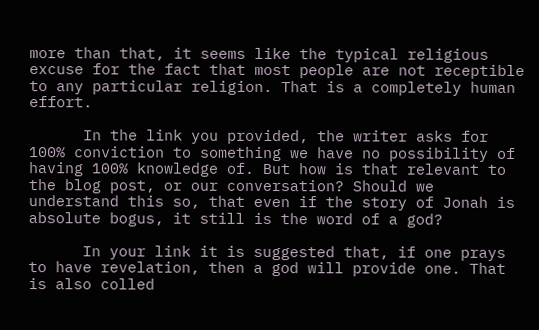more than that, it seems like the typical religious excuse for the fact that most people are not receptible to any particular religion. That is a completely human effort.

      In the link you provided, the writer asks for 100% conviction to something we have no possibility of having 100% knowledge of. But how is that relevant to the blog post, or our conversation? Should we understand this so, that even if the story of Jonah is absolute bogus, it still is the word of a god?

      In your link it is suggested that, if one prays to have revelation, then a god will provide one. That is also colled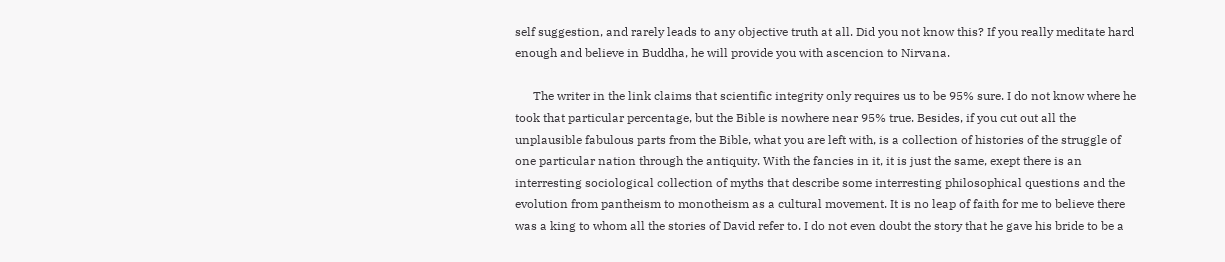self suggestion, and rarely leads to any objective truth at all. Did you not know this? If you really meditate hard enough and believe in Buddha, he will provide you with ascencion to Nirvana.

      The writer in the link claims that scientific integrity only requires us to be 95% sure. I do not know where he took that particular percentage, but the Bible is nowhere near 95% true. Besides, if you cut out all the unplausible fabulous parts from the Bible, what you are left with, is a collection of histories of the struggle of one particular nation through the antiquity. With the fancies in it, it is just the same, exept there is an interresting sociological collection of myths that describe some interresting philosophical questions and the evolution from pantheism to monotheism as a cultural movement. It is no leap of faith for me to believe there was a king to whom all the stories of David refer to. I do not even doubt the story that he gave his bride to be a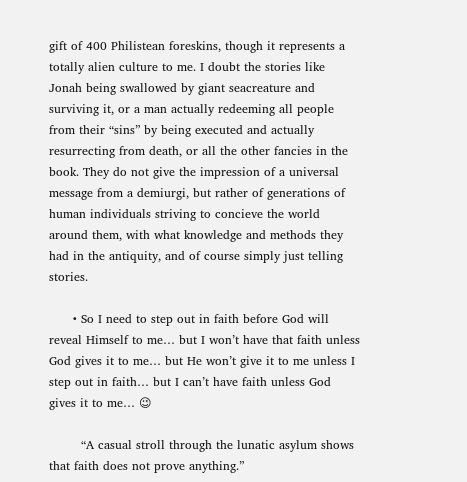gift of 400 Philistean foreskins, though it represents a totally alien culture to me. I doubt the stories like Jonah being swallowed by giant seacreature and surviving it, or a man actually redeeming all people from their “sins” by being executed and actually resurrecting from death, or all the other fancies in the book. They do not give the impression of a universal message from a demiurgi, but rather of generations of human individuals striving to concieve the world around them, with what knowledge and methods they had in the antiquity, and of course simply just telling stories.

      • So I need to step out in faith before God will reveal Himself to me… but I won’t have that faith unless God gives it to me… but He won’t give it to me unless I step out in faith… but I can’t have faith unless God gives it to me… 😉

        “A casual stroll through the lunatic asylum shows that faith does not prove anything.”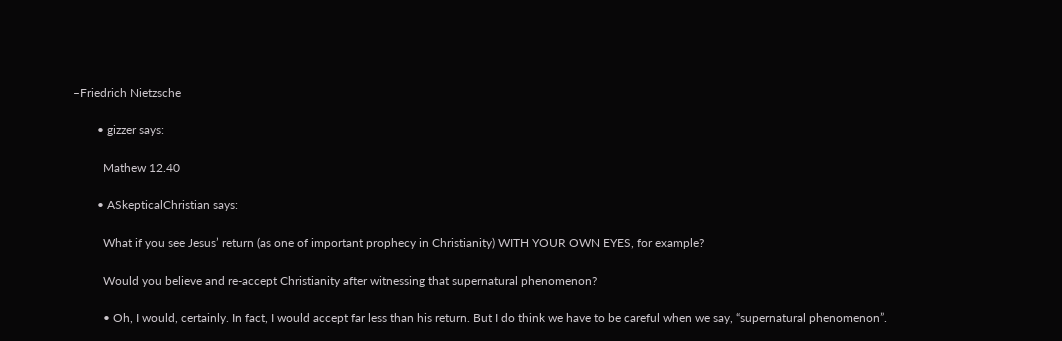–Friedrich Nietzsche

        • gizzer says:

          Mathew 12.40

        • ASkepticalChristian says:

          What if you see Jesus’ return (as one of important prophecy in Christianity) WITH YOUR OWN EYES, for example?

          Would you believe and re-accept Christianity after witnessing that supernatural phenomenon?

          • Oh, I would, certainly. In fact, I would accept far less than his return. But I do think we have to be careful when we say, “supernatural phenomenon”.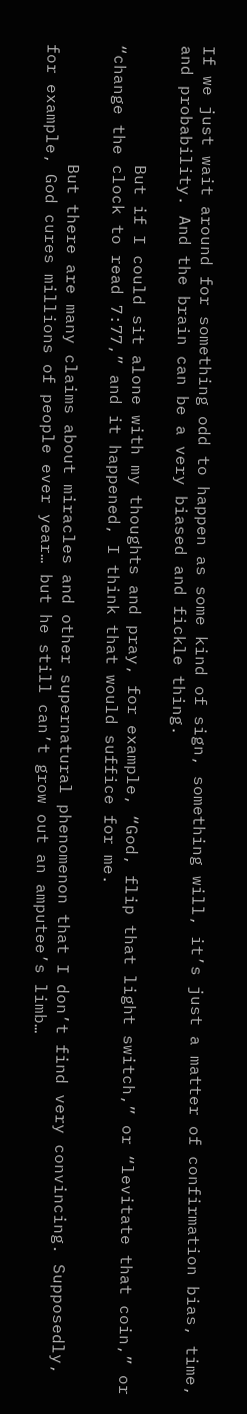If we just wait around for something odd to happen as some kind of sign, something will, it’s just a matter of confirmation bias, time, and probability. And the brain can be a very biased and fickle thing.

            But if I could sit alone with my thoughts and pray, for example, “God, flip that light switch,” or “levitate that coin,” or “change the clock to read 7:77,” and it happened, I think that would suffice for me.

            But there are many claims about miracles and other supernatural phenomenon that I don’t find very convincing. Supposedly, for example, God cures millions of people ever year… but he still can’t grow out an amputee’s limb…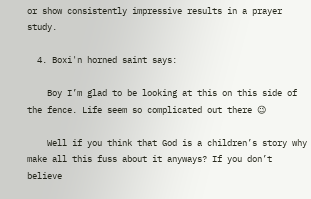or show consistently impressive results in a prayer study.

  4. Boxi'n horned saint says:

    Boy I’m glad to be looking at this on this side of the fence. Life seem so complicated out there 😉

    Well if you think that God is a children’s story why make all this fuss about it anyways? If you don’t believe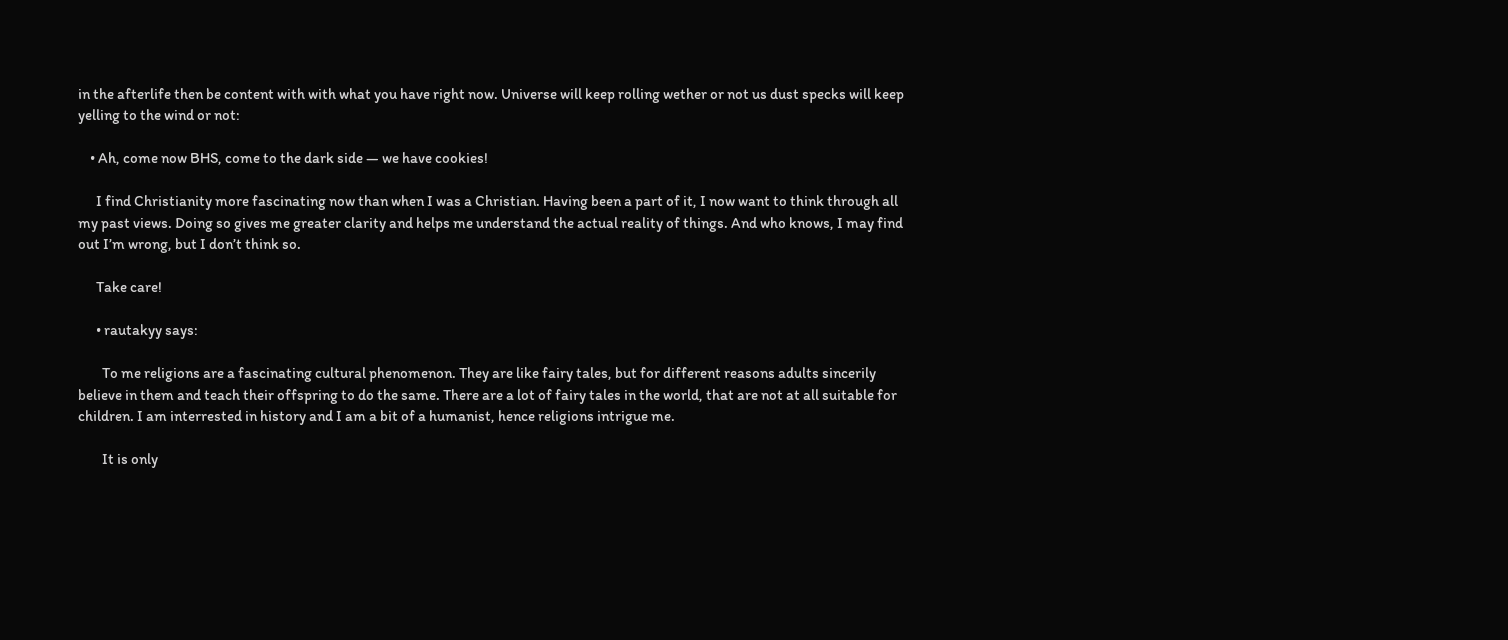in the afterlife then be content with with what you have right now. Universe will keep rolling wether or not us dust specks will keep yelling to the wind or not:

    • Ah, come now BHS, come to the dark side — we have cookies!

      I find Christianity more fascinating now than when I was a Christian. Having been a part of it, I now want to think through all my past views. Doing so gives me greater clarity and helps me understand the actual reality of things. And who knows, I may find out I’m wrong, but I don’t think so.

      Take care!

      • rautakyy says:

        To me religions are a fascinating cultural phenomenon. They are like fairy tales, but for different reasons adults sincerily believe in them and teach their offspring to do the same. There are a lot of fairy tales in the world, that are not at all suitable for children. I am interrested in history and I am a bit of a humanist, hence religions intrigue me.

        It is only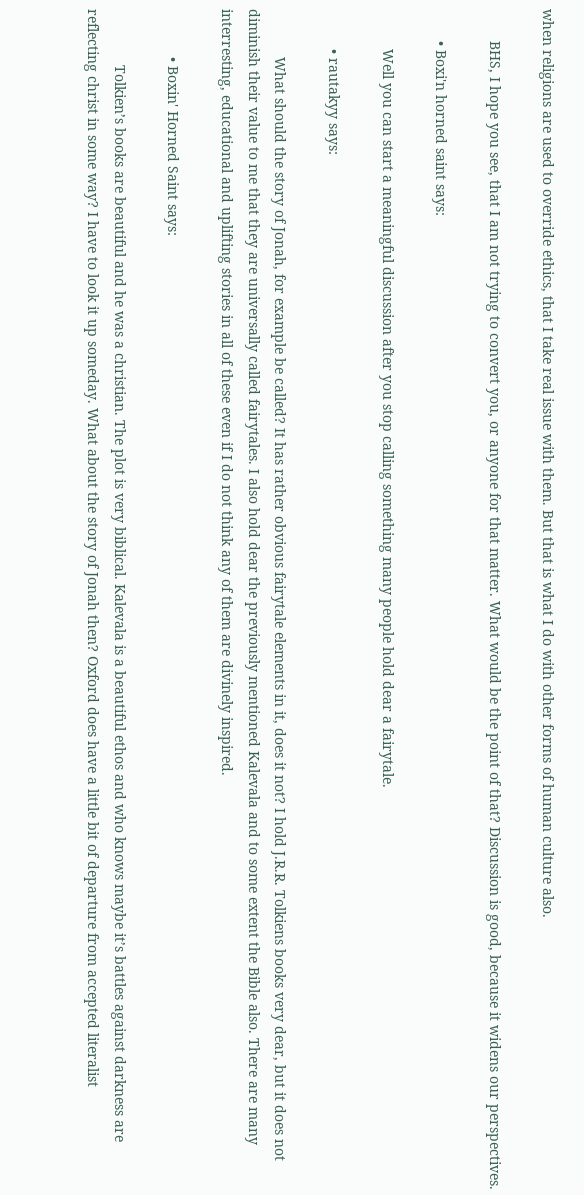when religions are used to override ethics, that I take real issue with them. But that is what I do with other forms of human culture also.

        BHS, I hope you see, that I am not trying to convert you, or anyone for that matter. What would be the point of that? Discussion is good, because it widens our perspectives.

        • Boxi'n horned saint says:

          Well you can start a meaningful discussion after you stop calling something many people hold dear a fairytale.

          • rautakyy says:

            What should the story of Jonah, for example be called? It has rather obvious fairytale elements in it, does it not? I hold J.R.R. Tolkiens books very dear, but it does not diminish their value to me that they are universally called fairytales. I also hold dear the previously mentioned Kalevala and to some extent the Bible also. There are many interresting, educational and uplifting stories in all of these even if I do not think any of them are divinely inspired.

            • Boxin' Horned Saint says:

              Tolkien’s books are beautiful and he was a christian. The plot is very biblical. Kalevala is a beautiful ethos and who knows maybe it’s battles against darkness are reflecting christ in some way? I have to look it up someday. What about the story of Jonah then? Oxford does have a little bit of departure from accepted literalist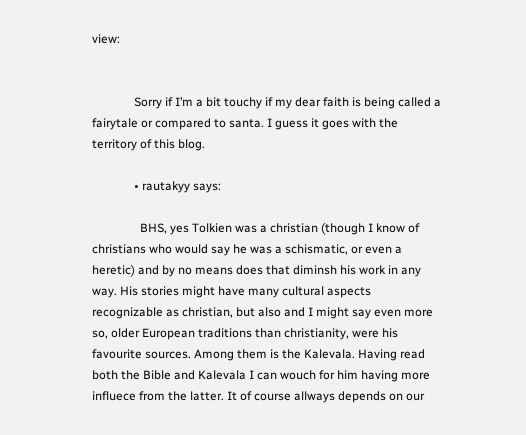view:


              Sorry if I’m a bit touchy if my dear faith is being called a fairytale or compared to santa. I guess it goes with the territory of this blog.

              • rautakyy says:

                BHS, yes Tolkien was a christian (though I know of christians who would say he was a schismatic, or even a heretic) and by no means does that diminsh his work in any way. His stories might have many cultural aspects recognizable as christian, but also and I might say even more so, older European traditions than christianity, were his favourite sources. Among them is the Kalevala. Having read both the Bible and Kalevala I can wouch for him having more influece from the latter. It of course allways depends on our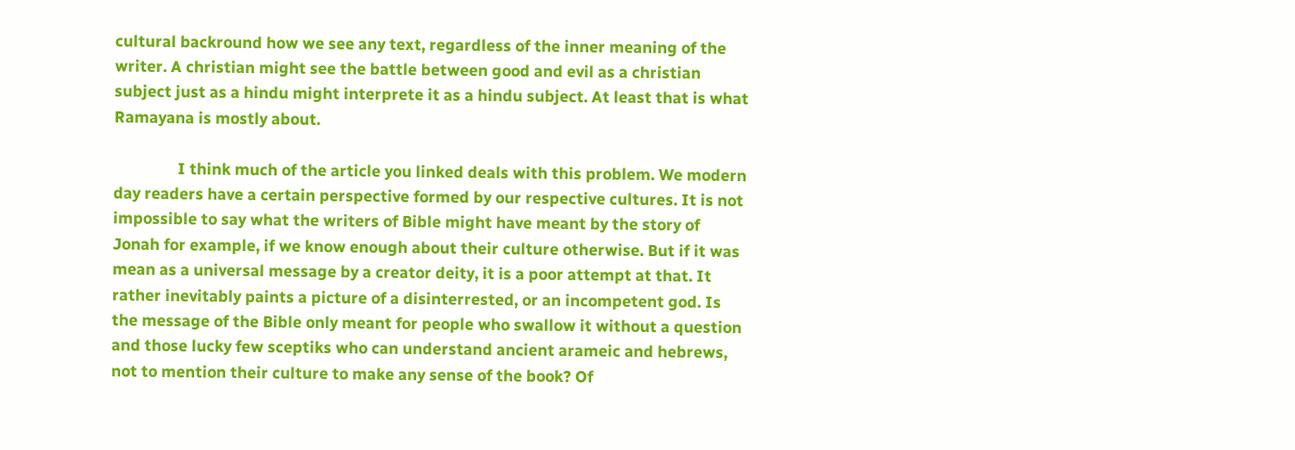cultural backround how we see any text, regardless of the inner meaning of the writer. A christian might see the battle between good and evil as a christian subject just as a hindu might interprete it as a hindu subject. At least that is what Ramayana is mostly about.

                I think much of the article you linked deals with this problem. We modern day readers have a certain perspective formed by our respective cultures. It is not impossible to say what the writers of Bible might have meant by the story of Jonah for example, if we know enough about their culture otherwise. But if it was mean as a universal message by a creator deity, it is a poor attempt at that. It rather inevitably paints a picture of a disinterrested, or an incompetent god. Is the message of the Bible only meant for people who swallow it without a question and those lucky few sceptiks who can understand ancient arameic and hebrews, not to mention their culture to make any sense of the book? Of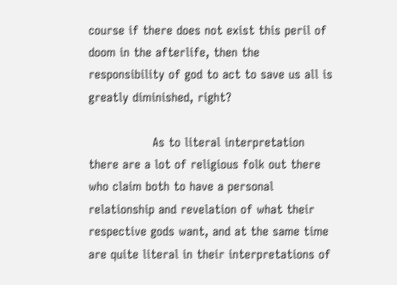course if there does not exist this peril of doom in the afterlife, then the responsibility of god to act to save us all is greatly diminished, right?

                As to literal interpretation there are a lot of religious folk out there who claim both to have a personal relationship and revelation of what their respective gods want, and at the same time are quite literal in their interpretations of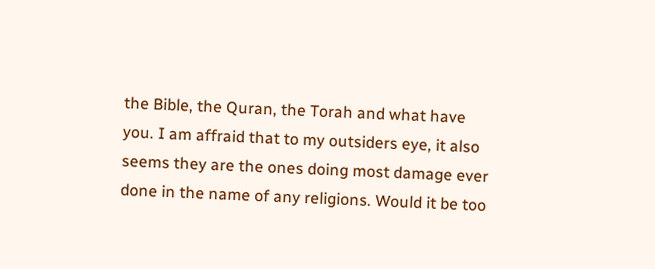the Bible, the Quran, the Torah and what have you. I am affraid that to my outsiders eye, it also seems they are the ones doing most damage ever done in the name of any religions. Would it be too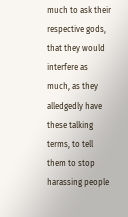much to ask their respective gods, that they would interfere as much, as they alledgedly have these talking terms, to tell them to stop harassing people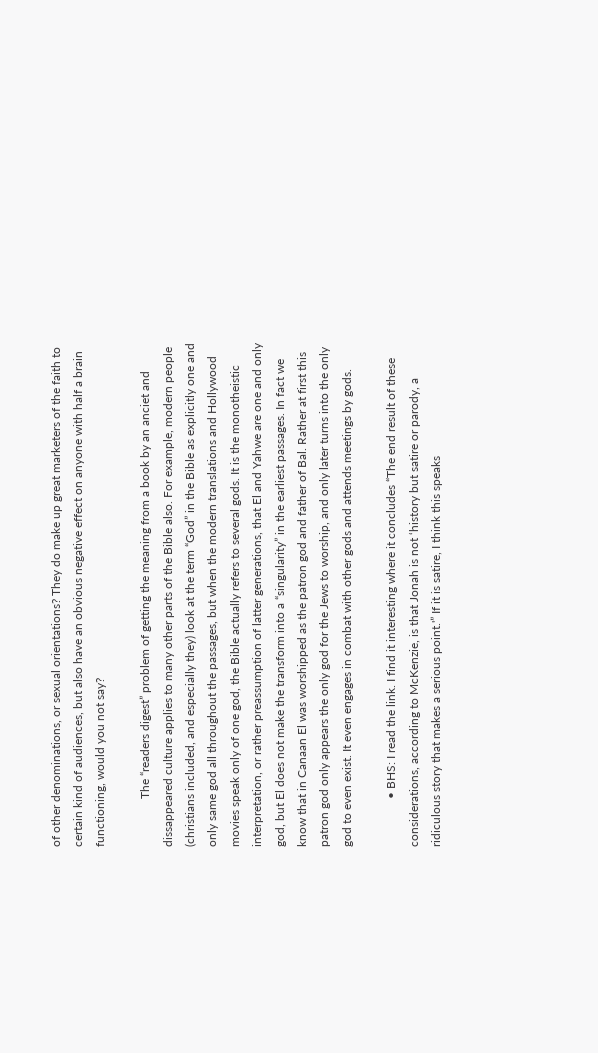of other denominations, or sexual orientations? They do make up great marketers of the faith to certain kind of audiences, but also have an obvious negative effect on anyone with half a brain functioning, would you not say?

                The “readers digest” problem of getting the meaning from a book by an anciet and dissappeared culture applies to many other parts of the Bible also. For example, modern people (christians included, and especially they) look at the term “God” in the Bible as explicitly one and only same god all throughout the passages, but when the modern translations and Hollywood movies speak only of one god, the Bible actually refers to several gods. It is the monotheistic interpretation, or rather preassumption of latter generations, that El and Yahwe are one and only god, but El does not make the transform into a “singularity” in the earliest passages. In fact we know that in Canaan El was worshipped as the patron god and father of Bal. Rather at first this patron god only appears the only god for the Jews to worship, and only later turns into the only god to even exist. It even engages in combat with other gods and attends meetings by gods.

                • BHS: I read the link. I find it interesting where it concludes “The end result of these considerations, according to McKenzie, is that Jonah is not ‘history but satire or parody, a ridiculous story that makes a serious point.'” If it is satire, I think this speaks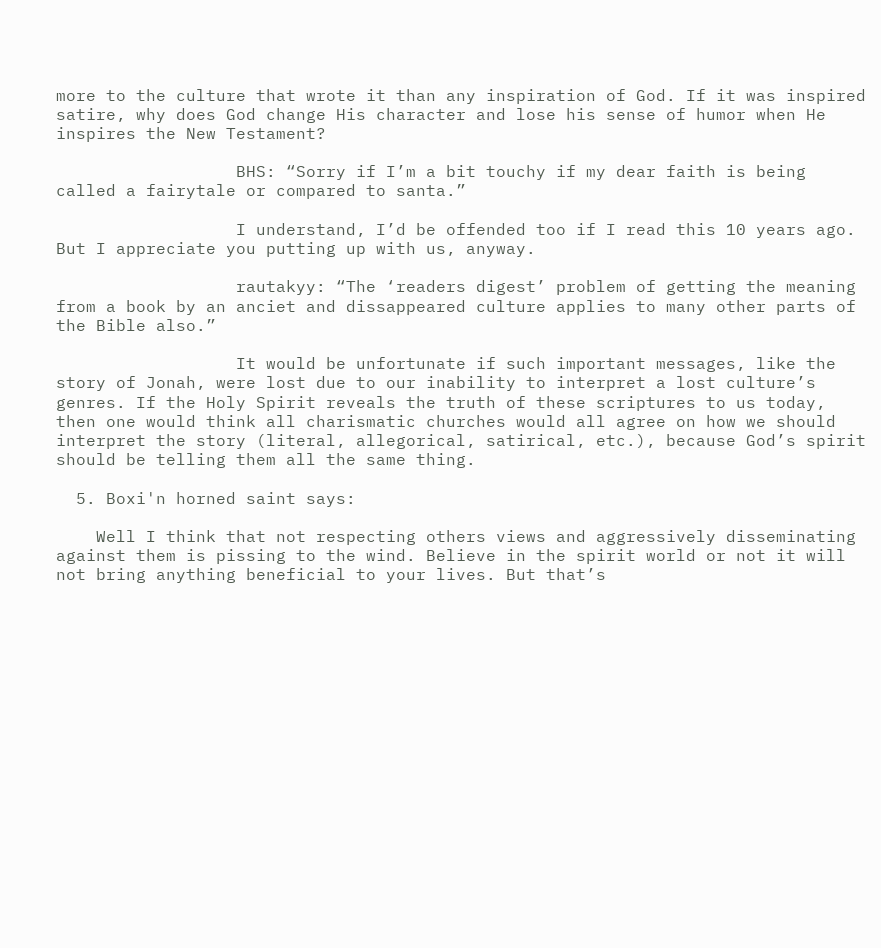more to the culture that wrote it than any inspiration of God. If it was inspired satire, why does God change His character and lose his sense of humor when He inspires the New Testament?

                  BHS: “Sorry if I’m a bit touchy if my dear faith is being called a fairytale or compared to santa.”

                  I understand, I’d be offended too if I read this 10 years ago. But I appreciate you putting up with us, anyway.

                  rautakyy: “The ‘readers digest’ problem of getting the meaning from a book by an anciet and dissappeared culture applies to many other parts of the Bible also.”

                  It would be unfortunate if such important messages, like the story of Jonah, were lost due to our inability to interpret a lost culture’s genres. If the Holy Spirit reveals the truth of these scriptures to us today, then one would think all charismatic churches would all agree on how we should interpret the story (literal, allegorical, satirical, etc.), because God’s spirit should be telling them all the same thing.

  5. Boxi'n horned saint says:

    Well I think that not respecting others views and aggressively disseminating against them is pissing to the wind. Believe in the spirit world or not it will not bring anything beneficial to your lives. But that’s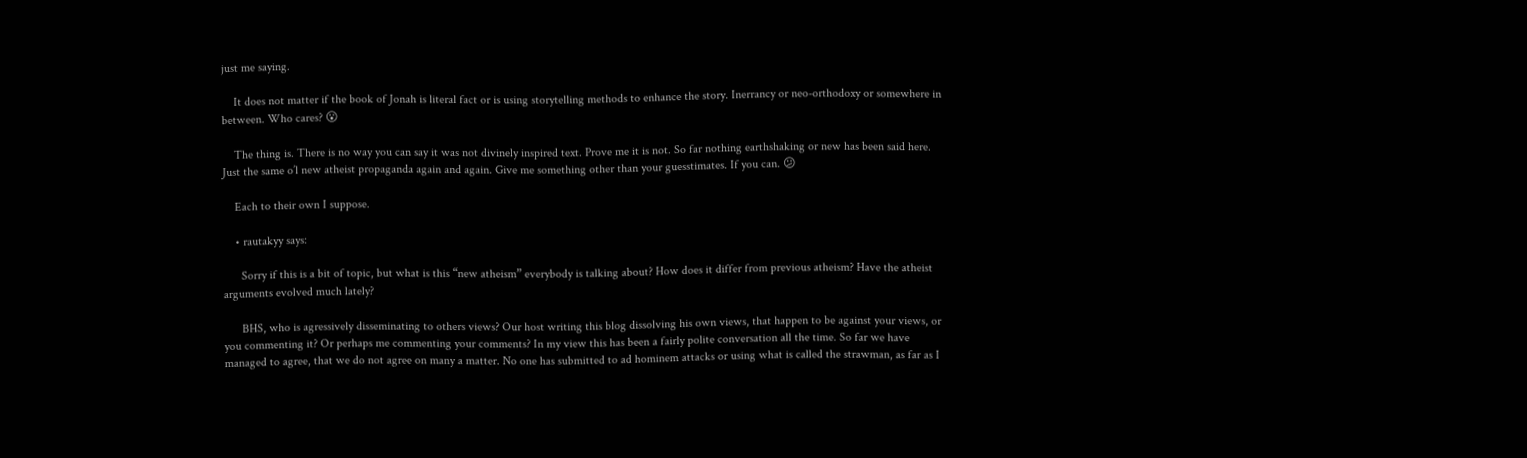just me saying.

    It does not matter if the book of Jonah is literal fact or is using storytelling methods to enhance the story. Inerrancy or neo-orthodoxy or somewhere in between. Who cares? 😮

    The thing is. There is no way you can say it was not divinely inspired text. Prove me it is not. So far nothing earthshaking or new has been said here. Just the same o’l new atheist propaganda again and again. Give me something other than your guesstimates. If you can. 😕

    Each to their own I suppose.

    • rautakyy says:

      Sorry if this is a bit of topic, but what is this “new atheism” everybody is talking about? How does it differ from previous atheism? Have the atheist arguments evolved much lately?

      BHS, who is agressively disseminating to others views? Our host writing this blog dissolving his own views, that happen to be against your views, or you commenting it? Or perhaps me commenting your comments? In my view this has been a fairly polite conversation all the time. So far we have managed to agree, that we do not agree on many a matter. No one has submitted to ad hominem attacks or using what is called the strawman, as far as I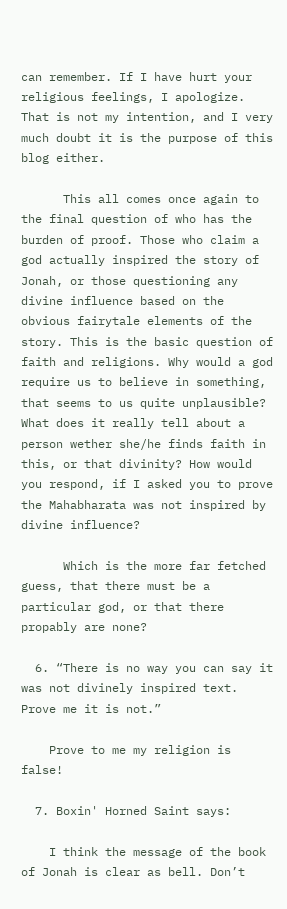can remember. If I have hurt your religious feelings, I apologize. That is not my intention, and I very much doubt it is the purpose of this blog either.

      This all comes once again to the final question of who has the burden of proof. Those who claim a god actually inspired the story of Jonah, or those questioning any divine influence based on the obvious fairytale elements of the story. This is the basic question of faith and religions. Why would a god require us to believe in something, that seems to us quite unplausible? What does it really tell about a person wether she/he finds faith in this, or that divinity? How would you respond, if I asked you to prove the Mahabharata was not inspired by divine influence?

      Which is the more far fetched guess, that there must be a particular god, or that there propably are none?

  6. “There is no way you can say it was not divinely inspired text. Prove me it is not.”

    Prove to me my religion is false!

  7. Boxin' Horned Saint says:

    I think the message of the book of Jonah is clear as bell. Don’t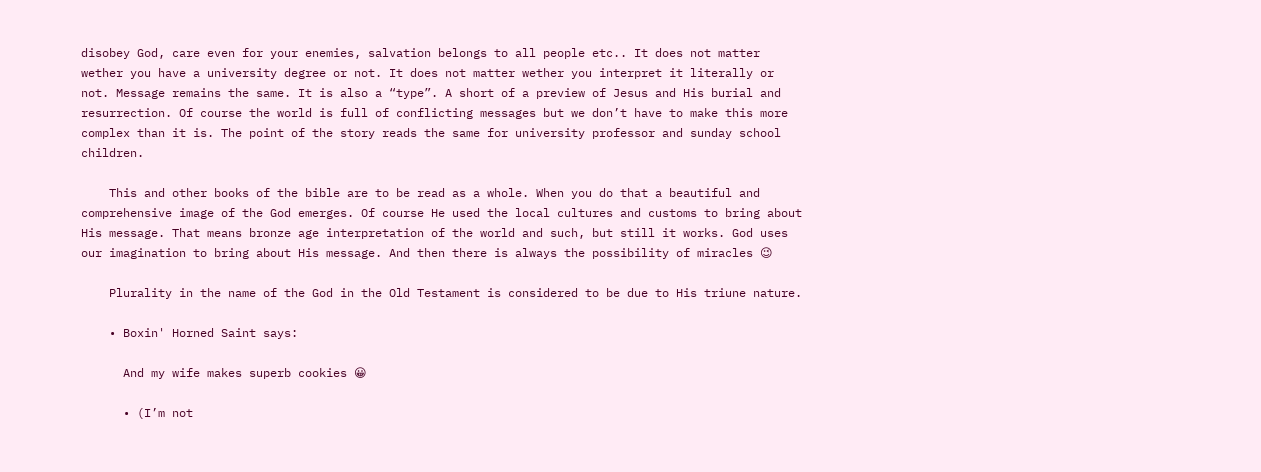disobey God, care even for your enemies, salvation belongs to all people etc.. It does not matter wether you have a university degree or not. It does not matter wether you interpret it literally or not. Message remains the same. It is also a “type”. A short of a preview of Jesus and His burial and resurrection. Of course the world is full of conflicting messages but we don’t have to make this more complex than it is. The point of the story reads the same for university professor and sunday school children.

    This and other books of the bible are to be read as a whole. When you do that a beautiful and comprehensive image of the God emerges. Of course He used the local cultures and customs to bring about His message. That means bronze age interpretation of the world and such, but still it works. God uses our imagination to bring about His message. And then there is always the possibility of miracles 😉

    Plurality in the name of the God in the Old Testament is considered to be due to His triune nature.

    • Boxin' Horned Saint says:

      And my wife makes superb cookies 😀

      • (I’m not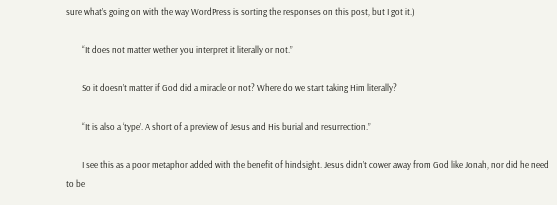sure what’s going on with the way WordPress is sorting the responses on this post, but I got it.)

        “It does not matter wether you interpret it literally or not.”

        So it doesn’t matter if God did a miracle or not? Where do we start taking Him literally?

        “It is also a ‘type’. A short of a preview of Jesus and His burial and resurrection.”

        I see this as a poor metaphor added with the benefit of hindsight. Jesus didn’t cower away from God like Jonah, nor did he need to be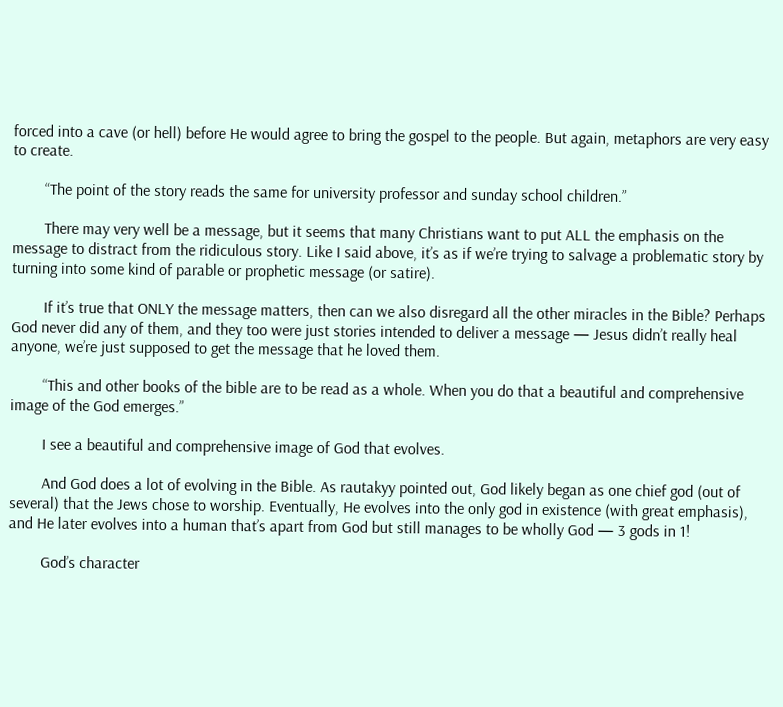forced into a cave (or hell) before He would agree to bring the gospel to the people. But again, metaphors are very easy to create.

        “The point of the story reads the same for university professor and sunday school children.”

        There may very well be a message, but it seems that many Christians want to put ALL the emphasis on the message to distract from the ridiculous story. Like I said above, it’s as if we’re trying to salvage a problematic story by turning into some kind of parable or prophetic message (or satire).

        If it’s true that ONLY the message matters, then can we also disregard all the other miracles in the Bible? Perhaps God never did any of them, and they too were just stories intended to deliver a message — Jesus didn’t really heal anyone, we’re just supposed to get the message that he loved them.

        “This and other books of the bible are to be read as a whole. When you do that a beautiful and comprehensive image of the God emerges.”

        I see a beautiful and comprehensive image of God that evolves.

        And God does a lot of evolving in the Bible. As rautakyy pointed out, God likely began as one chief god (out of several) that the Jews chose to worship. Eventually, He evolves into the only god in existence (with great emphasis), and He later evolves into a human that’s apart from God but still manages to be wholly God — 3 gods in 1!

        God’s character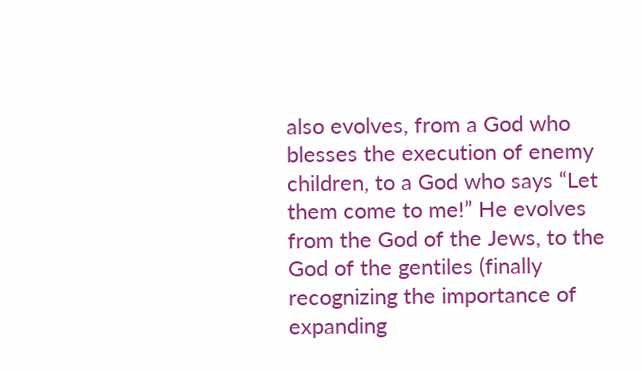also evolves, from a God who blesses the execution of enemy children, to a God who says “Let them come to me!” He evolves from the God of the Jews, to the God of the gentiles (finally recognizing the importance of expanding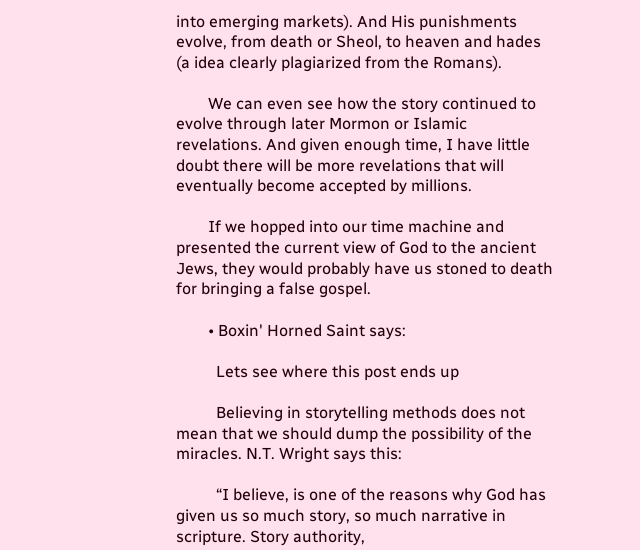into emerging markets). And His punishments evolve, from death or Sheol, to heaven and hades (a idea clearly plagiarized from the Romans).

        We can even see how the story continued to evolve through later Mormon or Islamic revelations. And given enough time, I have little doubt there will be more revelations that will eventually become accepted by millions.

        If we hopped into our time machine and presented the current view of God to the ancient Jews, they would probably have us stoned to death for bringing a false gospel.

        • Boxin' Horned Saint says:

          Lets see where this post ends up

          Believing in storytelling methods does not mean that we should dump the possibility of the miracles. N.T. Wright says this:

          “I believe, is one of the reasons why God has given us so much story, so much narrative in scripture. Story authority,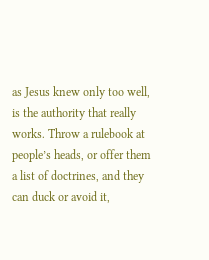as Jesus knew only too well, is the authority that really works. Throw a rulebook at people’s heads, or offer them a list of doctrines, and they can duck or avoid it,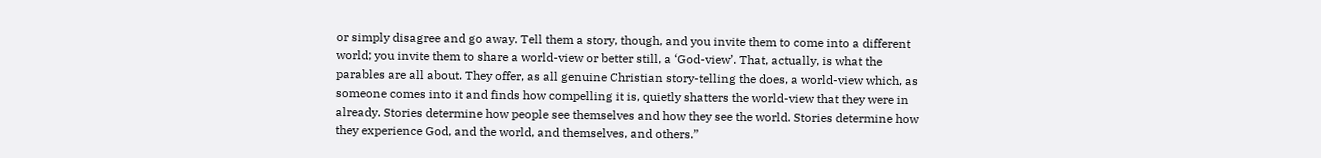or simply disagree and go away. Tell them a story, though, and you invite them to come into a different world; you invite them to share a world-view or better still, a ‘God-view’. That, actually, is what the parables are all about. They offer, as all genuine Christian story-telling the does, a world-view which, as someone comes into it and finds how compelling it is, quietly shatters the world-view that they were in already. Stories determine how people see themselves and how they see the world. Stories determine how they experience God, and the world, and themselves, and others.”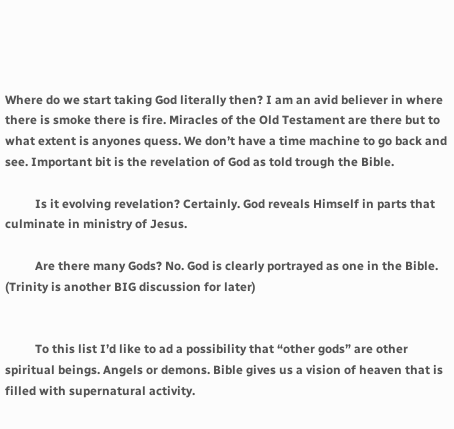Where do we start taking God literally then? I am an avid believer in where there is smoke there is fire. Miracles of the Old Testament are there but to what extent is anyones quess. We don’t have a time machine to go back and see. Important bit is the revelation of God as told trough the Bible.

          Is it evolving revelation? Certainly. God reveals Himself in parts that culminate in ministry of Jesus.

          Are there many Gods? No. God is clearly portrayed as one in the Bible. (Trinity is another BIG discussion for later)


          To this list I’d like to ad a possibility that “other gods” are other spiritual beings. Angels or demons. Bible gives us a vision of heaven that is filled with supernatural activity.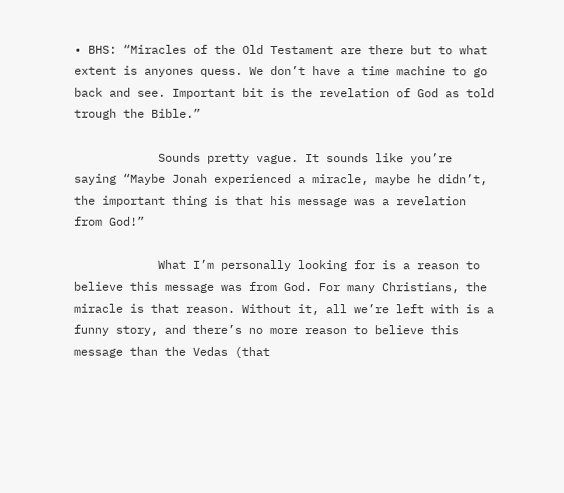• BHS: “Miracles of the Old Testament are there but to what extent is anyones quess. We don’t have a time machine to go back and see. Important bit is the revelation of God as told trough the Bible.”

            Sounds pretty vague. It sounds like you’re saying “Maybe Jonah experienced a miracle, maybe he didn’t, the important thing is that his message was a revelation from God!”

            What I’m personally looking for is a reason to believe this message was from God. For many Christians, the miracle is that reason. Without it, all we’re left with is a funny story, and there’s no more reason to believe this message than the Vedas (that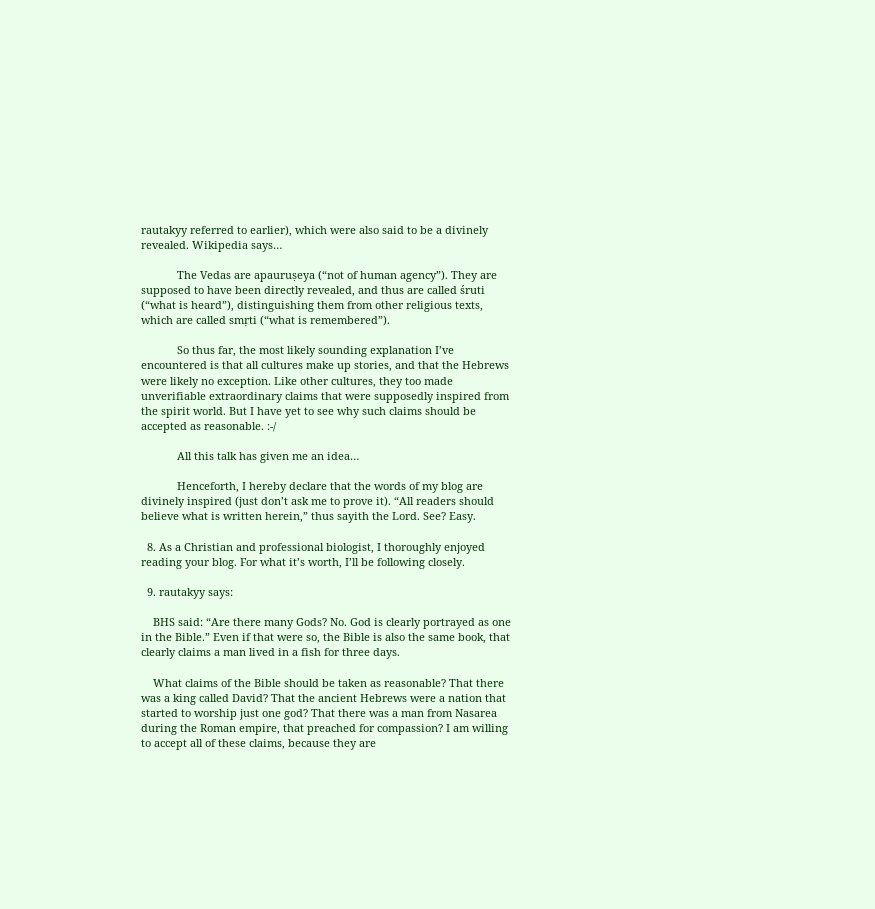rautakyy referred to earlier), which were also said to be a divinely revealed. Wikipedia says…

            The Vedas are apauruṣeya (“not of human agency”). They are supposed to have been directly revealed, and thus are called śruti (“what is heard”), distinguishing them from other religious texts, which are called smṛti (“what is remembered”).

            So thus far, the most likely sounding explanation I’ve encountered is that all cultures make up stories, and that the Hebrews were likely no exception. Like other cultures, they too made unverifiable extraordinary claims that were supposedly inspired from the spirit world. But I have yet to see why such claims should be accepted as reasonable. :-/

            All this talk has given me an idea…

            Henceforth, I hereby declare that the words of my blog are divinely inspired (just don’t ask me to prove it). “All readers should believe what is written herein,” thus sayith the Lord. See? Easy.

  8. As a Christian and professional biologist, I thoroughly enjoyed reading your blog. For what it’s worth, I’ll be following closely.

  9. rautakyy says:

    BHS said: “Are there many Gods? No. God is clearly portrayed as one in the Bible.” Even if that were so, the Bible is also the same book, that clearly claims a man lived in a fish for three days.

    What claims of the Bible should be taken as reasonable? That there was a king called David? That the ancient Hebrews were a nation that started to worship just one god? That there was a man from Nasarea during the Roman empire, that preached for compassion? I am willing to accept all of these claims, because they are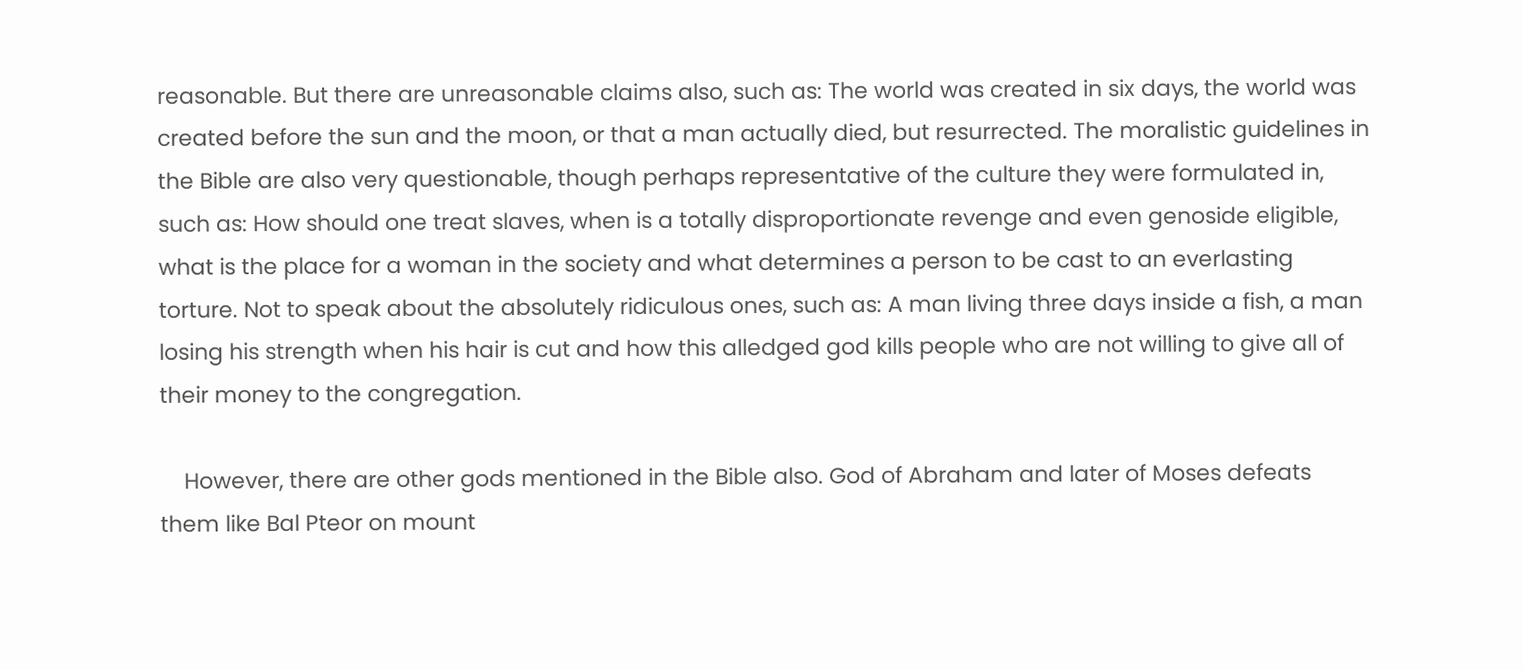reasonable. But there are unreasonable claims also, such as: The world was created in six days, the world was created before the sun and the moon, or that a man actually died, but resurrected. The moralistic guidelines in the Bible are also very questionable, though perhaps representative of the culture they were formulated in, such as: How should one treat slaves, when is a totally disproportionate revenge and even genoside eligible, what is the place for a woman in the society and what determines a person to be cast to an everlasting torture. Not to speak about the absolutely ridiculous ones, such as: A man living three days inside a fish, a man losing his strength when his hair is cut and how this alledged god kills people who are not willing to give all of their money to the congregation.

    However, there are other gods mentioned in the Bible also. God of Abraham and later of Moses defeats them like Bal Pteor on mount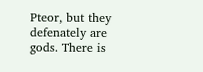Pteor, but they defenately are gods. There is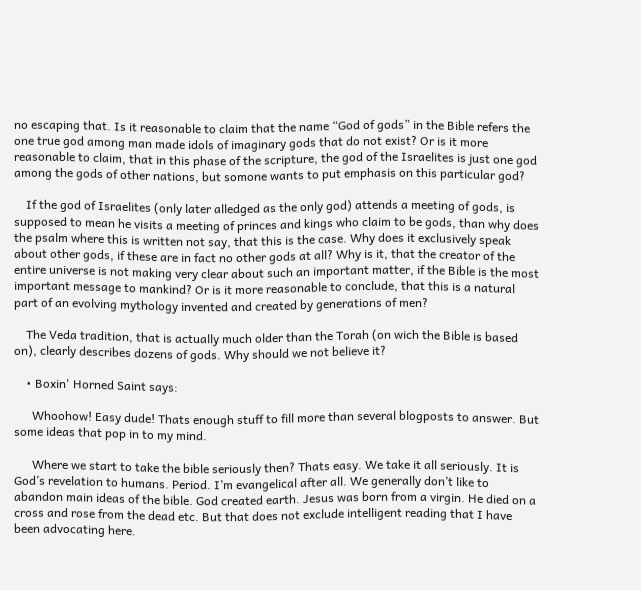no escaping that. Is it reasonable to claim that the name “God of gods” in the Bible refers the one true god among man made idols of imaginary gods that do not exist? Or is it more reasonable to claim, that in this phase of the scripture, the god of the Israelites is just one god among the gods of other nations, but somone wants to put emphasis on this particular god?

    If the god of Israelites (only later alledged as the only god) attends a meeting of gods, is supposed to mean he visits a meeting of princes and kings who claim to be gods, than why does the psalm where this is written not say, that this is the case. Why does it exclusively speak about other gods, if these are in fact no other gods at all? Why is it, that the creator of the entire universe is not making very clear about such an important matter, if the Bible is the most important message to mankind? Or is it more reasonable to conclude, that this is a natural part of an evolving mythology invented and created by generations of men?

    The Veda tradition, that is actually much older than the Torah (on wich the Bible is based on), clearly describes dozens of gods. Why should we not believe it?

    • Boxin' Horned Saint says:

      Whoohow! Easy dude! Thats enough stuff to fill more than several blogposts to answer. But some ideas that pop in to my mind.

      Where we start to take the bible seriously then? Thats easy. We take it all seriously. It is God’s revelation to humans. Period. I’m evangelical after all. We generally don’t like to abandon main ideas of the bible. God created earth. Jesus was born from a virgin. He died on a cross and rose from the dead etc. But that does not exclude intelligent reading that I have been advocating here.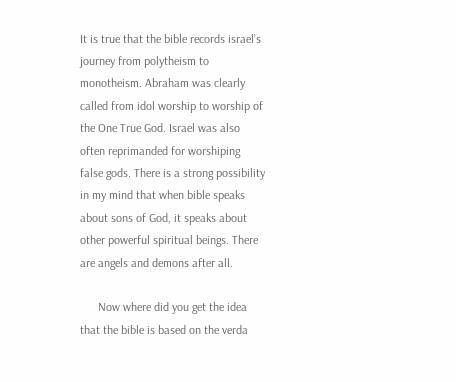It is true that the bible records israel’s journey from polytheism to monotheism. Abraham was clearly called from idol worship to worship of the One True God. Israel was also often reprimanded for worshiping false gods. There is a strong possibility in my mind that when bible speaks about sons of God, it speaks about other powerful spiritual beings. There are angels and demons after all.

      Now where did you get the idea that the bible is based on the verda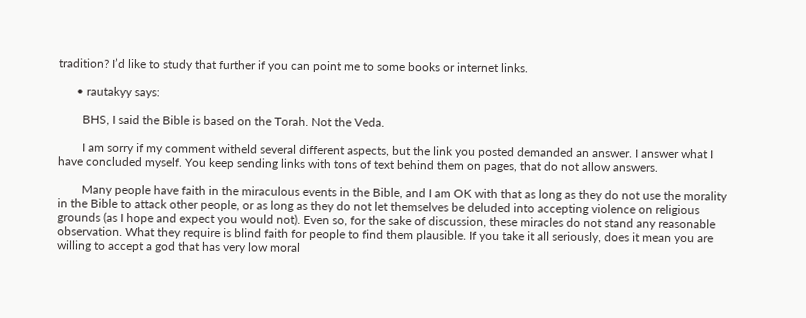tradition? I’d like to study that further if you can point me to some books or internet links.

      • rautakyy says:

        BHS, I said the Bible is based on the Torah. Not the Veda.

        I am sorry if my comment witheld several different aspects, but the link you posted demanded an answer. I answer what I have concluded myself. You keep sending links with tons of text behind them on pages, that do not allow answers.

        Many people have faith in the miraculous events in the Bible, and I am OK with that as long as they do not use the morality in the Bible to attack other people, or as long as they do not let themselves be deluded into accepting violence on religious grounds (as I hope and expect you would not). Even so, for the sake of discussion, these miracles do not stand any reasonable observation. What they require is blind faith for people to find them plausible. If you take it all seriously, does it mean you are willing to accept a god that has very low moral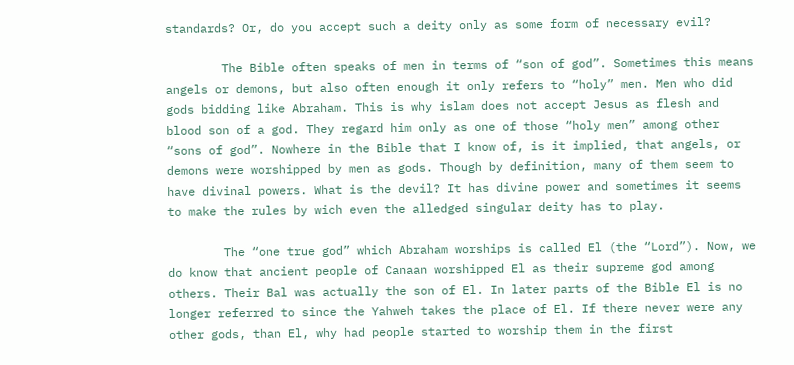standards? Or, do you accept such a deity only as some form of necessary evil?

        The Bible often speaks of men in terms of “son of god”. Sometimes this means angels or demons, but also often enough it only refers to “holy” men. Men who did gods bidding like Abraham. This is why islam does not accept Jesus as flesh and blood son of a god. They regard him only as one of those “holy men” among other “sons of god”. Nowhere in the Bible that I know of, is it implied, that angels, or demons were worshipped by men as gods. Though by definition, many of them seem to have divinal powers. What is the devil? It has divine power and sometimes it seems to make the rules by wich even the alledged singular deity has to play.

        The “one true god” which Abraham worships is called El (the “Lord”). Now, we do know that ancient people of Canaan worshipped El as their supreme god among others. Their Bal was actually the son of El. In later parts of the Bible El is no longer referred to since the Yahweh takes the place of El. If there never were any other gods, than El, why had people started to worship them in the first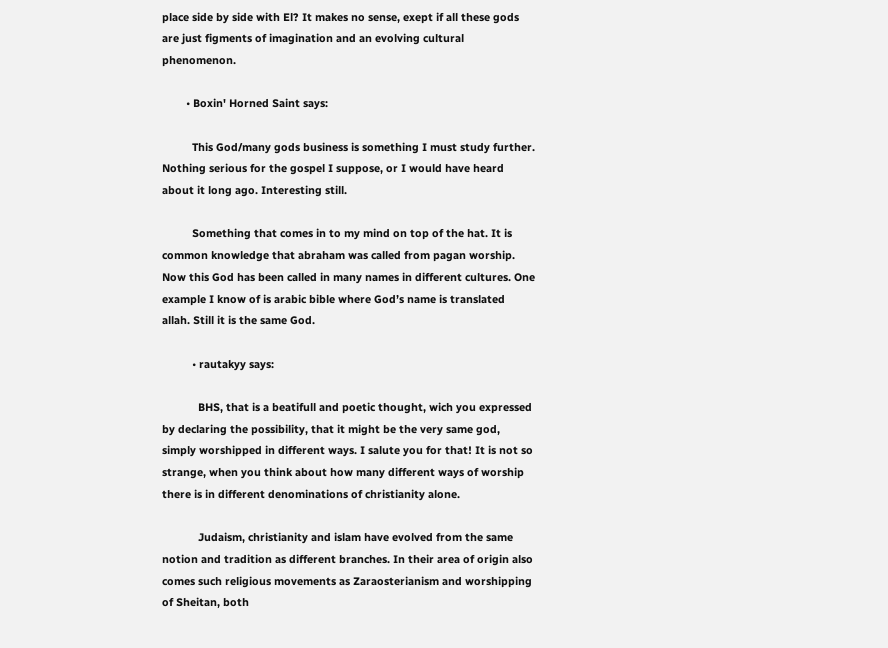place side by side with El? It makes no sense, exept if all these gods are just figments of imagination and an evolving cultural phenomenon.

        • Boxin' Horned Saint says:

          This God/many gods business is something I must study further. Nothing serious for the gospel I suppose, or I would have heard about it long ago. Interesting still.

          Something that comes in to my mind on top of the hat. It is common knowledge that abraham was called from pagan worship. Now this God has been called in many names in different cultures. One example I know of is arabic bible where God’s name is translated allah. Still it is the same God.

          • rautakyy says:

            BHS, that is a beatifull and poetic thought, wich you expressed by declaring the possibility, that it might be the very same god, simply worshipped in different ways. I salute you for that! It is not so strange, when you think about how many different ways of worship there is in different denominations of christianity alone.

            Judaism, christianity and islam have evolved from the same notion and tradition as different branches. In their area of origin also comes such religious movements as Zaraosterianism and worshipping of Sheitan, both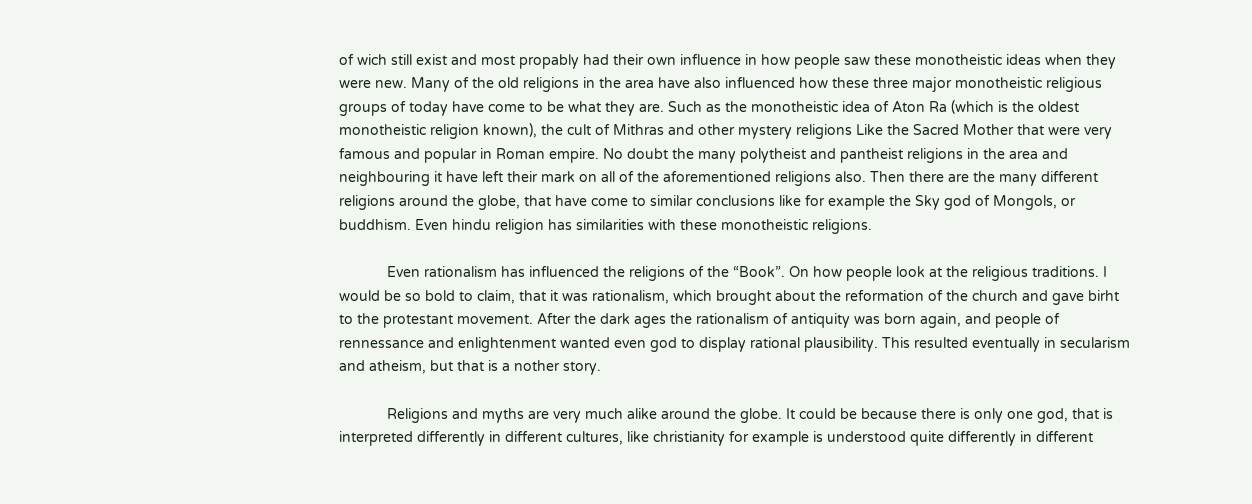of wich still exist and most propably had their own influence in how people saw these monotheistic ideas when they were new. Many of the old religions in the area have also influenced how these three major monotheistic religious groups of today have come to be what they are. Such as the monotheistic idea of Aton Ra (which is the oldest monotheistic religion known), the cult of Mithras and other mystery religions Like the Sacred Mother that were very famous and popular in Roman empire. No doubt the many polytheist and pantheist religions in the area and neighbouring it have left their mark on all of the aforementioned religions also. Then there are the many different religions around the globe, that have come to similar conclusions like for example the Sky god of Mongols, or buddhism. Even hindu religion has similarities with these monotheistic religions.

            Even rationalism has influenced the religions of the “Book”. On how people look at the religious traditions. I would be so bold to claim, that it was rationalism, which brought about the reformation of the church and gave birht to the protestant movement. After the dark ages the rationalism of antiquity was born again, and people of rennessance and enlightenment wanted even god to display rational plausibility. This resulted eventually in secularism and atheism, but that is a nother story.

            Religions and myths are very much alike around the globe. It could be because there is only one god, that is interpreted differently in different cultures, like christianity for example is understood quite differently in different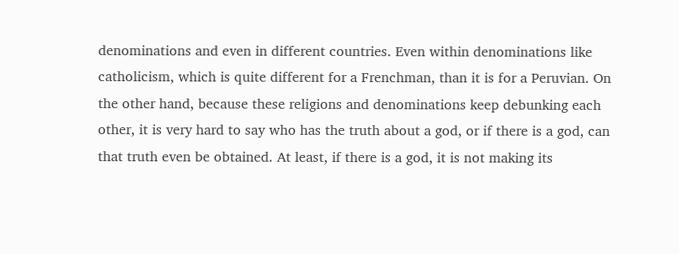denominations and even in different countries. Even within denominations like catholicism, which is quite different for a Frenchman, than it is for a Peruvian. On the other hand, because these religions and denominations keep debunking each other, it is very hard to say who has the truth about a god, or if there is a god, can that truth even be obtained. At least, if there is a god, it is not making its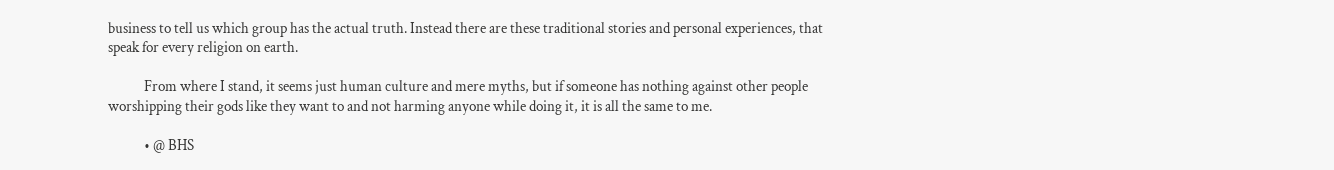business to tell us which group has the actual truth. Instead there are these traditional stories and personal experiences, that speak for every religion on earth.

            From where I stand, it seems just human culture and mere myths, but if someone has nothing against other people worshipping their gods like they want to and not harming anyone while doing it, it is all the same to me.

            • @ BHS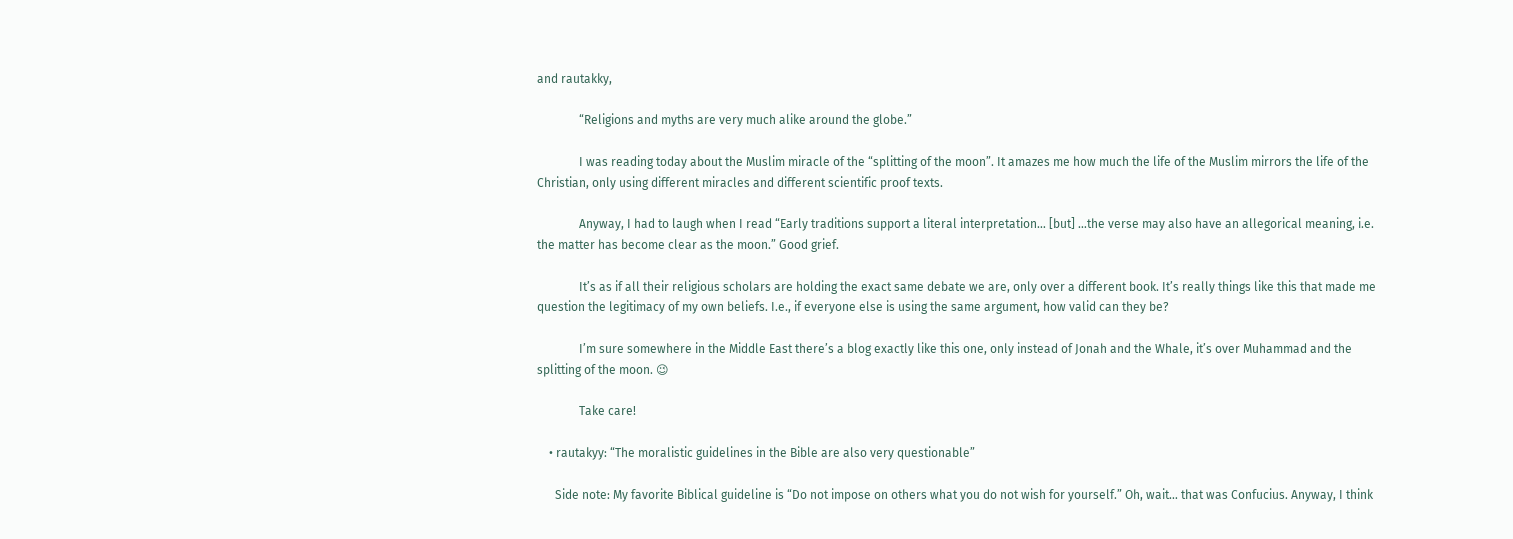and rautakky,

              “Religions and myths are very much alike around the globe.”

              I was reading today about the Muslim miracle of the “splitting of the moon”. It amazes me how much the life of the Muslim mirrors the life of the Christian, only using different miracles and different scientific proof texts.

              Anyway, I had to laugh when I read “Early traditions support a literal interpretation… [but] …the verse may also have an allegorical meaning, i.e. the matter has become clear as the moon.” Good grief.

              It’s as if all their religious scholars are holding the exact same debate we are, only over a different book. It’s really things like this that made me question the legitimacy of my own beliefs. I.e., if everyone else is using the same argument, how valid can they be?

              I’m sure somewhere in the Middle East there’s a blog exactly like this one, only instead of Jonah and the Whale, it’s over Muhammad and the splitting of the moon. 😉

              Take care!

    • rautakyy: “The moralistic guidelines in the Bible are also very questionable”

      Side note: My favorite Biblical guideline is “Do not impose on others what you do not wish for yourself.” Oh, wait… that was Confucius. Anyway, I think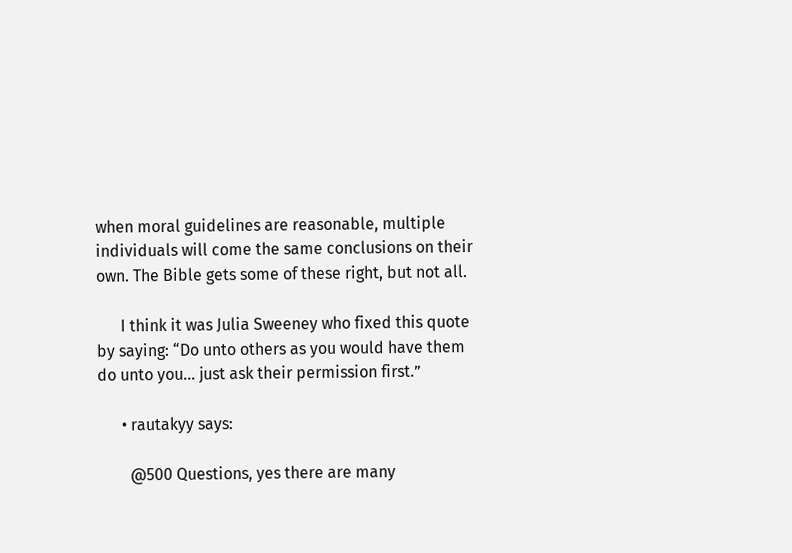when moral guidelines are reasonable, multiple individuals will come the same conclusions on their own. The Bible gets some of these right, but not all.

      I think it was Julia Sweeney who fixed this quote by saying: “Do unto others as you would have them do unto you… just ask their permission first.”

      • rautakyy says:

        @500 Questions, yes there are many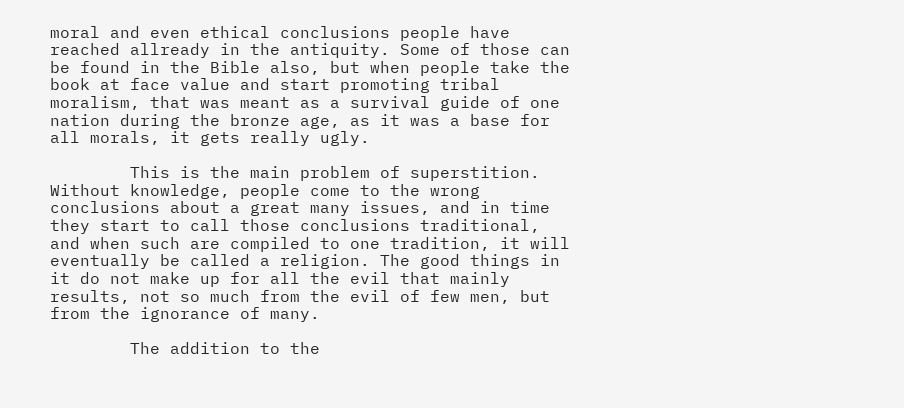moral and even ethical conclusions people have reached allready in the antiquity. Some of those can be found in the Bible also, but when people take the book at face value and start promoting tribal moralism, that was meant as a survival guide of one nation during the bronze age, as it was a base for all morals, it gets really ugly.

        This is the main problem of superstition. Without knowledge, people come to the wrong conclusions about a great many issues, and in time they start to call those conclusions traditional, and when such are compiled to one tradition, it will eventually be called a religion. The good things in it do not make up for all the evil that mainly results, not so much from the evil of few men, but from the ignorance of many.

        The addition to the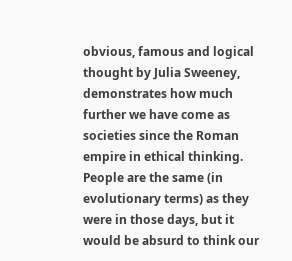obvious, famous and logical thought by Julia Sweeney, demonstrates how much further we have come as societies since the Roman empire in ethical thinking. People are the same (in evolutionary terms) as they were in those days, but it would be absurd to think our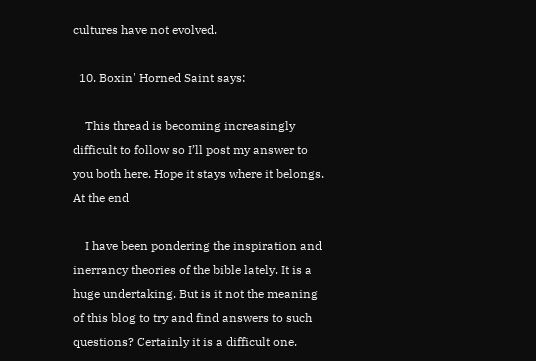cultures have not evolved.

  10. Boxin' Horned Saint says:

    This thread is becoming increasingly difficult to follow so I’ll post my answer to you both here. Hope it stays where it belongs. At the end

    I have been pondering the inspiration and inerrancy theories of the bible lately. It is a huge undertaking. But is it not the meaning of this blog to try and find answers to such questions? Certainly it is a difficult one.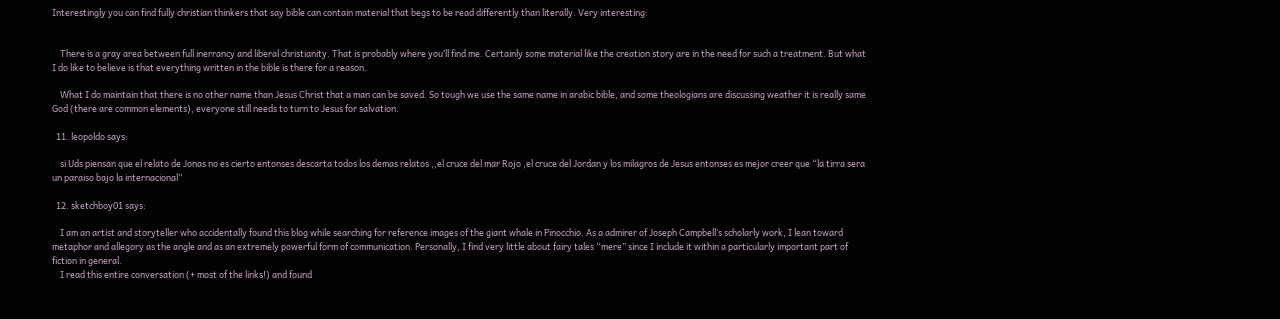Interestingly you can find fully christian thinkers that say bible can contain material that begs to be read differently than literally. Very interesting:


    There is a gray area between full inerrancy and liberal christianity. That is probably where you’ll find me. Certainly some material like the creation story are in the need for such a treatment. But what I do like to believe is that everything written in the bible is there for a reason.

    What I do maintain that there is no other name than Jesus Christ that a man can be saved. So tough we use the same name in arabic bible, and some theologians are discussing weather it is really same God (there are common elements), everyone still needs to turn to Jesus for salvation.

  11. leopoldo says:

    si Uds piensan que el relato de Jonas no es cierto entonses descarta todos los demas relatos ,,el cruce del mar Rojo ,el cruce del Jordan y los milagros de Jesus entonses es mejor creer que “la tirra sera un paraiso bajo la internacional”

  12. sketchboy01 says:

    I am an artist and storyteller who accidentally found this blog while searching for reference images of the giant whale in Pinocchio. As a admirer of Joseph Campbell’s scholarly work, I lean toward metaphor and allegory as the angle and as an extremely powerful form of communication. Personally, I find very little about fairy tales “mere” since I include it within a particularly important part of fiction in general.
    I read this entire conversation (+ most of the links!) and found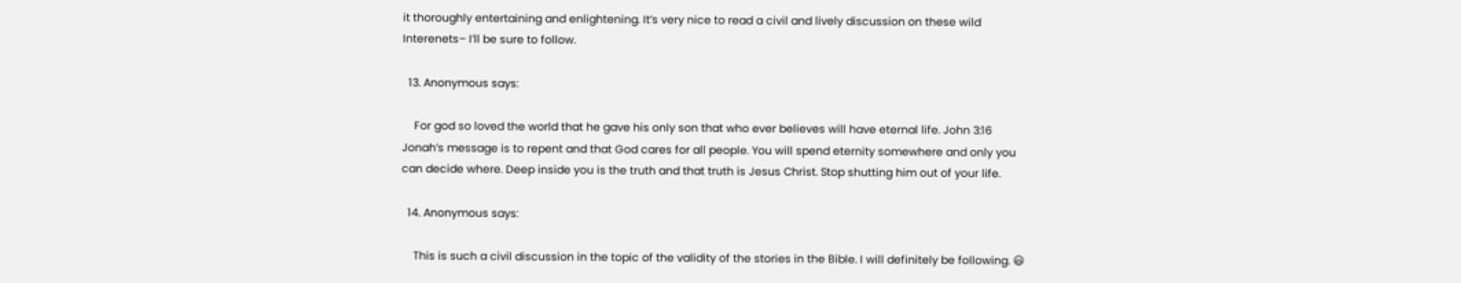it thoroughly entertaining and enlightening. It’s very nice to read a civil and lively discussion on these wild Interenets– I’ll be sure to follow.

  13. Anonymous says:

    For god so loved the world that he gave his only son that who ever believes will have eternal life. John 3:16 Jonah’s message is to repent and that God cares for all people. You will spend eternity somewhere and only you can decide where. Deep inside you is the truth and that truth is Jesus Christ. Stop shutting him out of your life.

  14. Anonymous says:

    This is such a civil discussion in the topic of the validity of the stories in the Bible. I will definitely be following. 😃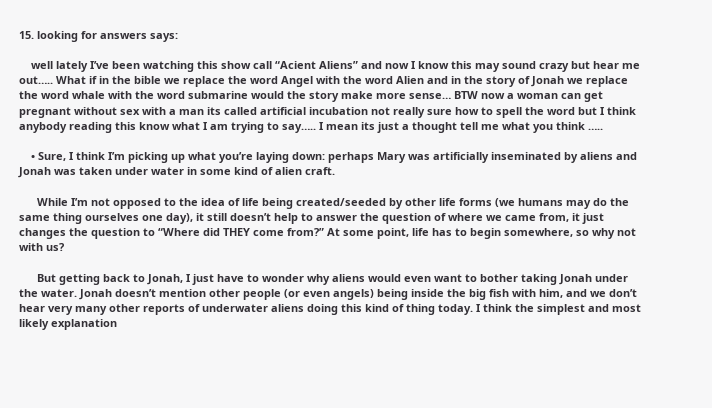15. looking for answers says:

    well lately I’ve been watching this show call “Acient Aliens” and now I know this may sound crazy but hear me out….. What if in the bible we replace the word Angel with the word Alien and in the story of Jonah we replace the word whale with the word submarine would the story make more sense… BTW now a woman can get pregnant without sex with a man its called artificial incubation not really sure how to spell the word but I think anybody reading this know what I am trying to say….. I mean its just a thought tell me what you think …..

    • Sure, I think I’m picking up what you’re laying down: perhaps Mary was artificially inseminated by aliens and Jonah was taken under water in some kind of alien craft.

      While I’m not opposed to the idea of life being created/seeded by other life forms (we humans may do the same thing ourselves one day), it still doesn’t help to answer the question of where we came from, it just changes the question to “Where did THEY come from?” At some point, life has to begin somewhere, so why not with us?

      But getting back to Jonah, I just have to wonder why aliens would even want to bother taking Jonah under the water. Jonah doesn’t mention other people (or even angels) being inside the big fish with him, and we don’t hear very many other reports of underwater aliens doing this kind of thing today. I think the simplest and most likely explanation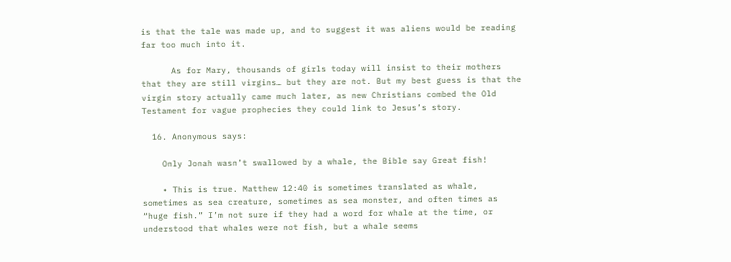is that the tale was made up, and to suggest it was aliens would be reading far too much into it.

      As for Mary, thousands of girls today will insist to their mothers that they are still virgins… but they are not. But my best guess is that the virgin story actually came much later, as new Christians combed the Old Testament for vague prophecies they could link to Jesus’s story.

  16. Anonymous says:

    Only Jonah wasn’t swallowed by a whale, the Bible say Great fish!

    • This is true. Matthew 12:40 is sometimes translated as whale, sometimes as sea creature, sometimes as sea monster, and often times as “huge fish.” I’m not sure if they had a word for whale at the time, or understood that whales were not fish, but a whale seems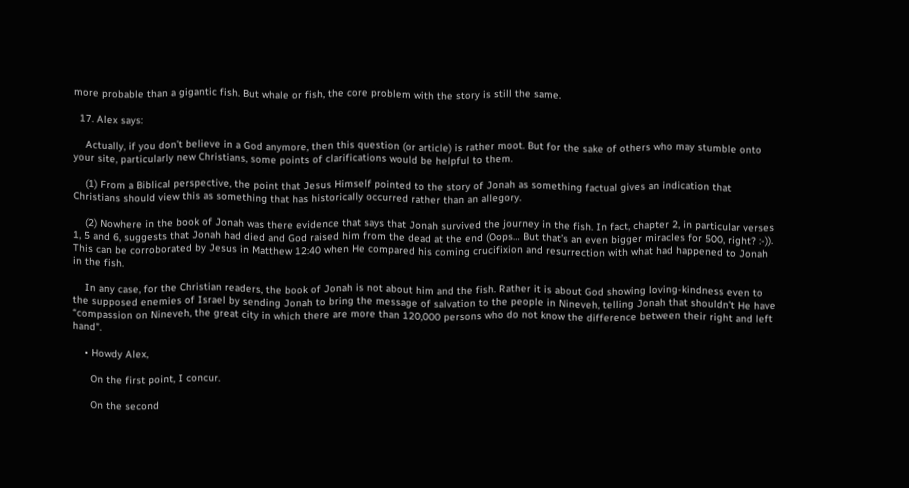more probable than a gigantic fish. But whale or fish, the core problem with the story is still the same.

  17. Alex says:

    Actually, if you don’t believe in a God anymore, then this question (or article) is rather moot. But for the sake of others who may stumble onto your site, particularly new Christians, some points of clarifications would be helpful to them.

    (1) From a Biblical perspective, the point that Jesus Himself pointed to the story of Jonah as something factual gives an indication that Christians should view this as something that has historically occurred rather than an allegory.

    (2) Nowhere in the book of Jonah was there evidence that says that Jonah survived the journey in the fish. In fact, chapter 2, in particular verses 1, 5 and 6, suggests that Jonah had died and God raised him from the dead at the end (Oops… But that’s an even bigger miracles for 500, right? :-)). This can be corroborated by Jesus in Matthew 12:40 when He compared his coming crucifixion and resurrection with what had happened to Jonah in the fish.

    In any case, for the Christian readers, the book of Jonah is not about him and the fish. Rather it is about God showing loving-kindness even to the supposed enemies of Israel by sending Jonah to bring the message of salvation to the people in Nineveh, telling Jonah that shouldn’t He have “compassion on Nineveh, the great city in which there are more than 120,000 persons who do not know the difference between their right and left hand”.

    • Howdy Alex,

      On the first point, I concur.

      On the second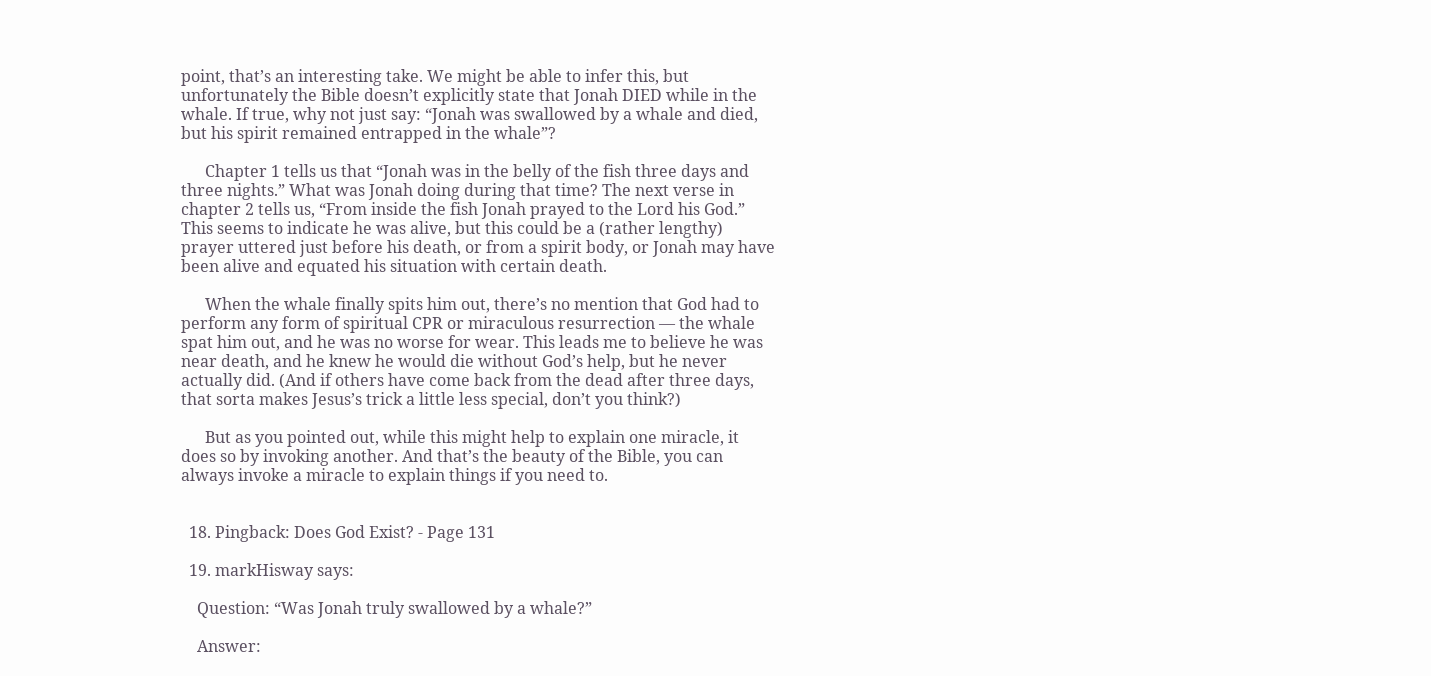point, that’s an interesting take. We might be able to infer this, but unfortunately the Bible doesn’t explicitly state that Jonah DIED while in the whale. If true, why not just say: “Jonah was swallowed by a whale and died, but his spirit remained entrapped in the whale”?

      Chapter 1 tells us that “Jonah was in the belly of the fish three days and three nights.” What was Jonah doing during that time? The next verse in chapter 2 tells us, “From inside the fish Jonah prayed to the Lord his God.” This seems to indicate he was alive, but this could be a (rather lengthy) prayer uttered just before his death, or from a spirit body, or Jonah may have been alive and equated his situation with certain death.

      When the whale finally spits him out, there’s no mention that God had to perform any form of spiritual CPR or miraculous resurrection — the whale spat him out, and he was no worse for wear. This leads me to believe he was near death, and he knew he would die without God’s help, but he never actually did. (And if others have come back from the dead after three days, that sorta makes Jesus’s trick a little less special, don’t you think?)

      But as you pointed out, while this might help to explain one miracle, it does so by invoking another. And that’s the beauty of the Bible, you can always invoke a miracle to explain things if you need to.


  18. Pingback: Does God Exist? - Page 131

  19. markHisway says:

    Question: “Was Jonah truly swallowed by a whale?”

    Answer: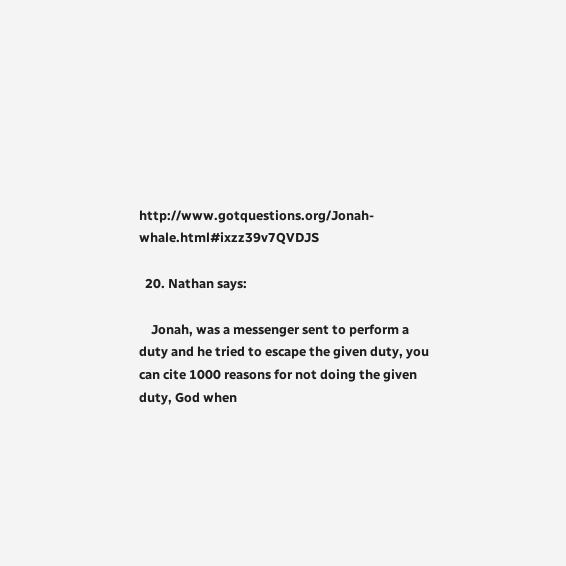http://www.gotquestions.org/Jonah-whale.html#ixzz39v7QVDJS

  20. Nathan says:

    Jonah, was a messenger sent to perform a duty and he tried to escape the given duty, you can cite 1000 reasons for not doing the given duty, God when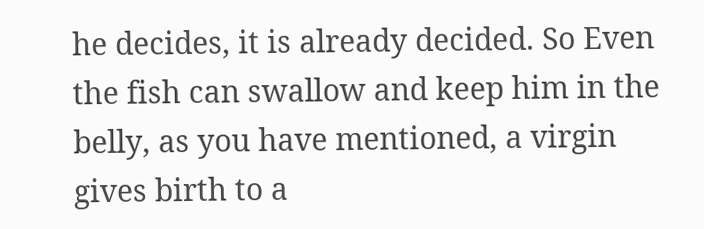he decides, it is already decided. So Even the fish can swallow and keep him in the belly, as you have mentioned, a virgin gives birth to a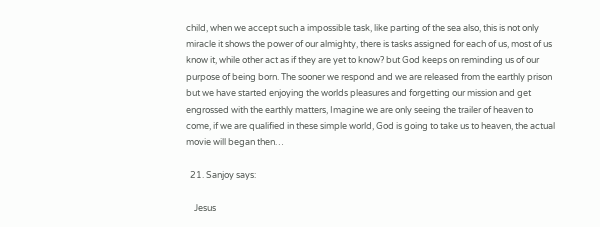child, when we accept such a impossible task, like parting of the sea also, this is not only miracle it shows the power of our almighty, there is tasks assigned for each of us, most of us know it, while other act as if they are yet to know? but God keeps on reminding us of our purpose of being born. The sooner we respond and we are released from the earthly prison but we have started enjoying the worlds pleasures and forgetting our mission and get engrossed with the earthly matters, Imagine we are only seeing the trailer of heaven to come, if we are qualified in these simple world, God is going to take us to heaven, the actual movie will began then…

  21. Sanjoy says:

    Jesus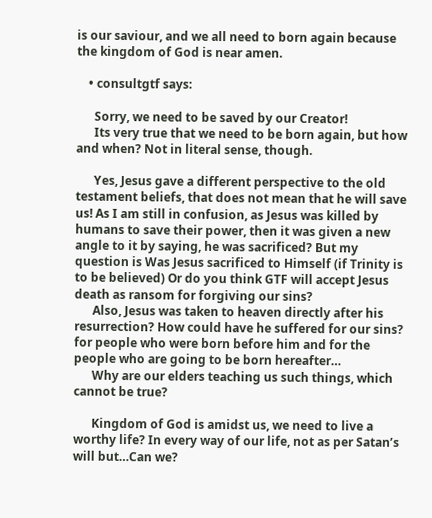is our saviour, and we all need to born again because the kingdom of God is near amen.

    • consultgtf says:

      Sorry, we need to be saved by our Creator!
      Its very true that we need to be born again, but how and when? Not in literal sense, though.

      Yes, Jesus gave a different perspective to the old testament beliefs, that does not mean that he will save us! As I am still in confusion, as Jesus was killed by humans to save their power, then it was given a new angle to it by saying, he was sacrificed? But my question is Was Jesus sacrificed to Himself (if Trinity is to be believed) Or do you think GTF will accept Jesus death as ransom for forgiving our sins?
      Also, Jesus was taken to heaven directly after his resurrection? How could have he suffered for our sins? for people who were born before him and for the people who are going to be born hereafter…
      Why are our elders teaching us such things, which cannot be true?

      Kingdom of God is amidst us, we need to live a worthy life? In every way of our life, not as per Satan’s will but…Can we?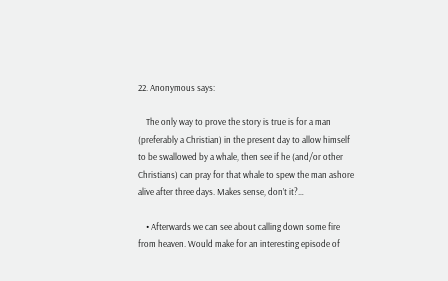22. Anonymous says:

    The only way to prove the story is true is for a man (preferably a Christian) in the present day to allow himself to be swallowed by a whale, then see if he (and/or other Christians) can pray for that whale to spew the man ashore alive after three days. Makes sense, don’t it?…

    • Afterwards we can see about calling down some fire from heaven. Would make for an interesting episode of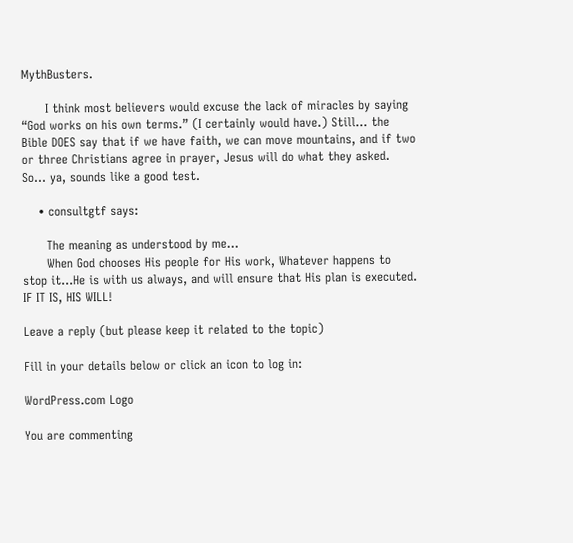MythBusters.

      I think most believers would excuse the lack of miracles by saying “God works on his own terms.” (I certainly would have.) Still… the Bible DOES say that if we have faith, we can move mountains, and if two or three Christians agree in prayer, Jesus will do what they asked. So… ya, sounds like a good test.

    • consultgtf says:

      The meaning as understood by me…
      When God chooses His people for His work, Whatever happens to stop it…He is with us always, and will ensure that His plan is executed. IF IT IS, HIS WILL!

Leave a reply (but please keep it related to the topic)

Fill in your details below or click an icon to log in:

WordPress.com Logo

You are commenting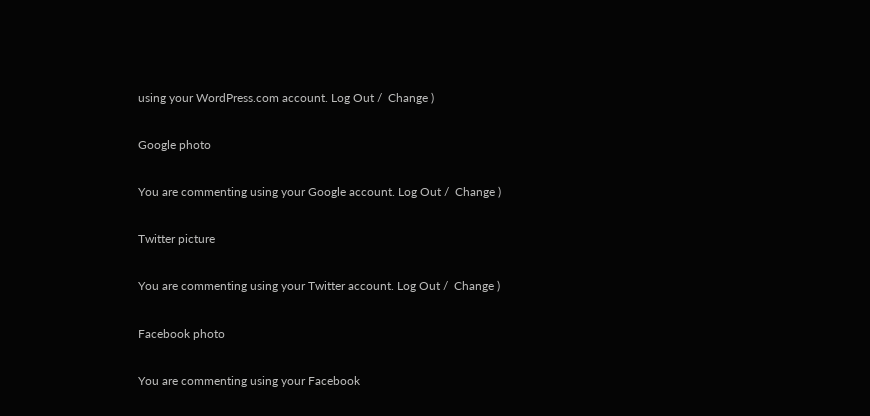using your WordPress.com account. Log Out /  Change )

Google photo

You are commenting using your Google account. Log Out /  Change )

Twitter picture

You are commenting using your Twitter account. Log Out /  Change )

Facebook photo

You are commenting using your Facebook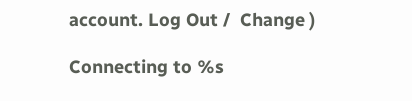account. Log Out /  Change )

Connecting to %s